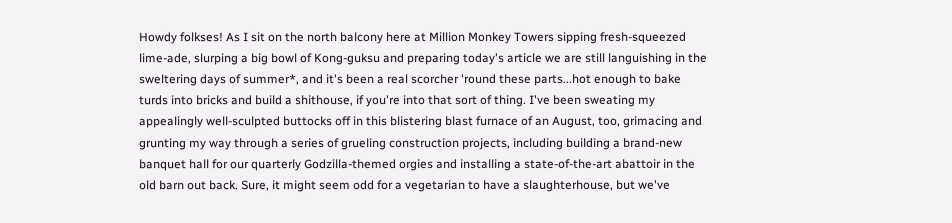Howdy folkses! As I sit on the north balcony here at Million Monkey Towers sipping fresh-squeezed lime-ade, slurping a big bowl of Kong-guksu and preparing today's article we are still languishing in the sweltering days of summer*, and it's been a real scorcher 'round these parts...hot enough to bake turds into bricks and build a shithouse, if you're into that sort of thing. I've been sweating my appealingly well-sculpted buttocks off in this blistering blast furnace of an August, too, grimacing and grunting my way through a series of grueling construction projects, including building a brand-new banquet hall for our quarterly Godzilla-themed orgies and installing a state-of-the-art abattoir in the old barn out back. Sure, it might seem odd for a vegetarian to have a slaughterhouse, but we've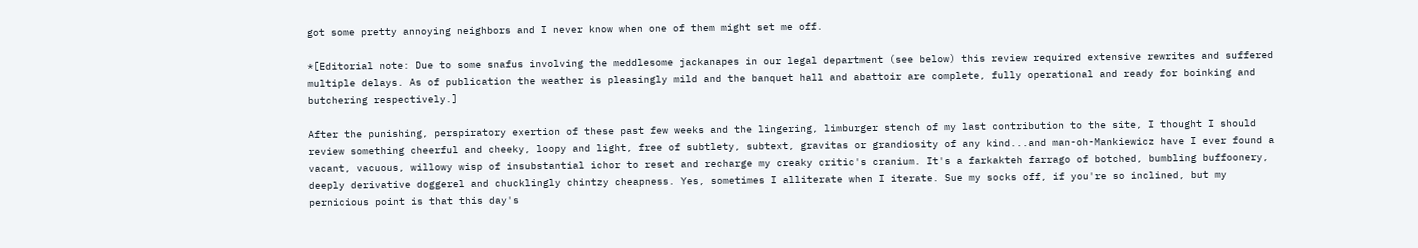got some pretty annoying neighbors and I never know when one of them might set me off.

*[Editorial note: Due to some snafus involving the meddlesome jackanapes in our legal department (see below) this review required extensive rewrites and suffered multiple delays. As of publication the weather is pleasingly mild and the banquet hall and abattoir are complete, fully operational and ready for boinking and butchering respectively.]

After the punishing, perspiratory exertion of these past few weeks and the lingering, limburger stench of my last contribution to the site, I thought I should review something cheerful and cheeky, loopy and light, free of subtlety, subtext, gravitas or grandiosity of any kind...and man-oh-Mankiewicz have I ever found a vacant, vacuous, willowy wisp of insubstantial ichor to reset and recharge my creaky critic's cranium. It's a farkakteh farrago of botched, bumbling buffoonery, deeply derivative doggerel and chucklingly chintzy cheapness. Yes, sometimes I alliterate when I iterate. Sue my socks off, if you're so inclined, but my pernicious point is that this day's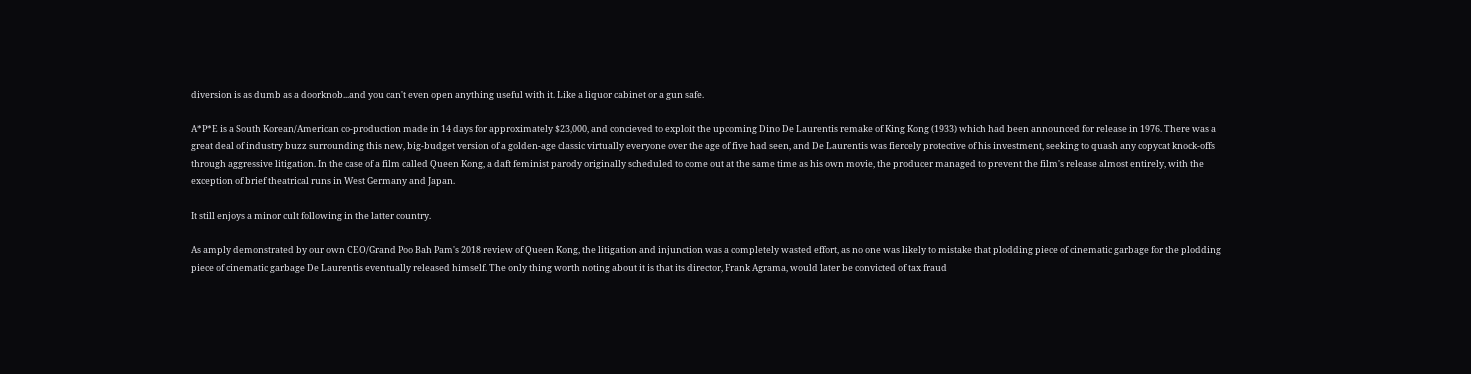diversion is as dumb as a doorknob...and you can't even open anything useful with it. Like a liquor cabinet or a gun safe.

A*P*E is a South Korean/American co-production made in 14 days for approximately $23,000, and concieved to exploit the upcoming Dino De Laurentis remake of King Kong (1933) which had been announced for release in 1976. There was a great deal of industry buzz surrounding this new, big-budget version of a golden-age classic virtually everyone over the age of five had seen, and De Laurentis was fiercely protective of his investment, seeking to quash any copycat knock-offs through aggressive litigation. In the case of a film called Queen Kong, a daft feminist parody originally scheduled to come out at the same time as his own movie, the producer managed to prevent the film's release almost entirely, with the exception of brief theatrical runs in West Germany and Japan.

It still enjoys a minor cult following in the latter country.

As amply demonstrated by our own CEO/Grand Poo Bah Pam's 2018 review of Queen Kong, the litigation and injunction was a completely wasted effort, as no one was likely to mistake that plodding piece of cinematic garbage for the plodding piece of cinematic garbage De Laurentis eventually released himself. The only thing worth noting about it is that its director, Frank Agrama, would later be convicted of tax fraud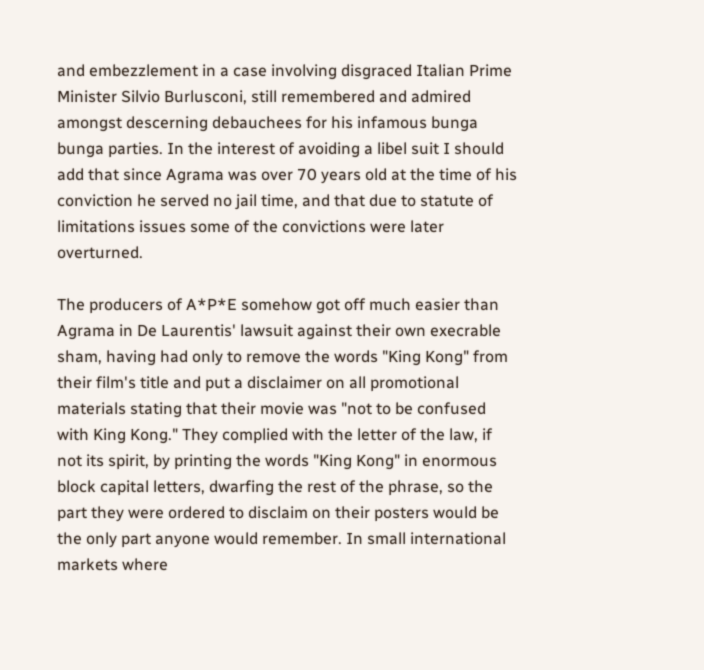and embezzlement in a case involving disgraced Italian Prime Minister Silvio Burlusconi, still remembered and admired amongst descerning debauchees for his infamous bunga bunga parties. In the interest of avoiding a libel suit I should add that since Agrama was over 70 years old at the time of his conviction he served no jail time, and that due to statute of limitations issues some of the convictions were later overturned.

The producers of A*P*E somehow got off much easier than Agrama in De Laurentis' lawsuit against their own execrable sham, having had only to remove the words "King Kong" from their film's title and put a disclaimer on all promotional materials stating that their movie was "not to be confused with King Kong." They complied with the letter of the law, if not its spirit, by printing the words "King Kong" in enormous block capital letters, dwarfing the rest of the phrase, so the part they were ordered to disclaim on their posters would be the only part anyone would remember. In small international markets where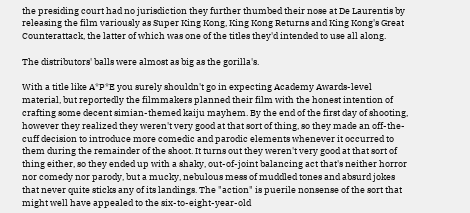the presiding court had no jurisdiction they further thumbed their nose at De Laurentis by releasing the film variously as Super King Kong, King Kong Returns and King Kong's Great Counterattack, the latter of which was one of the titles they'd intended to use all along.

The distributors' balls were almost as big as the gorilla's.

With a title like A*P*E you surely shouldn't go in expecting Academy Awards-level material, but reportedly the filmmakers planned their film with the honest intention of crafting some decent simian-themed kaiju mayhem. By the end of the first day of shooting, however they realized they weren't very good at that sort of thing, so they made an off-the-cuff decision to introduce more comedic and parodic elements whenever it occurred to them during the remainder of the shoot. It turns out they weren't very good at that sort of thing either, so they ended up with a shaky, out-of-joint balancing act that's neither horror nor comedy nor parody, but a mucky, nebulous mess of muddled tones and absurd jokes that never quite sticks any of its landings. The "action" is puerile nonsense of the sort that might well have appealed to the six-to-eight-year-old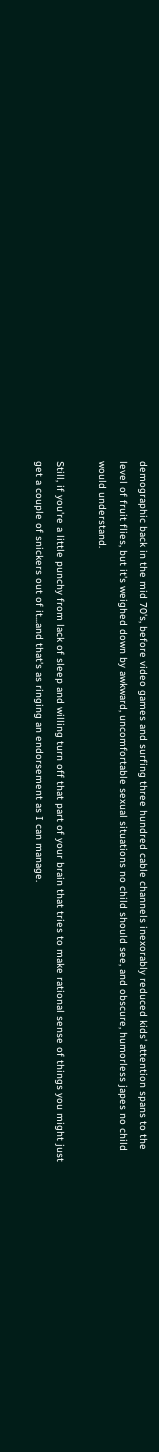demographic back in the mid 70's, before video games and surfing three hundred cable channels inexorably reduced kids' attention spans to the level of fruit flies, but it's weighed down by awkward, uncomfortable sexual situations no child should see, and obscure, humorless japes no child would understand.

Still, if you're a little punchy from lack of sleep and willing turn off that part of your brain that tries to make rational sense of things you might just get a couple of snickers out of it...and that's as ringing an endorsement as I can manage.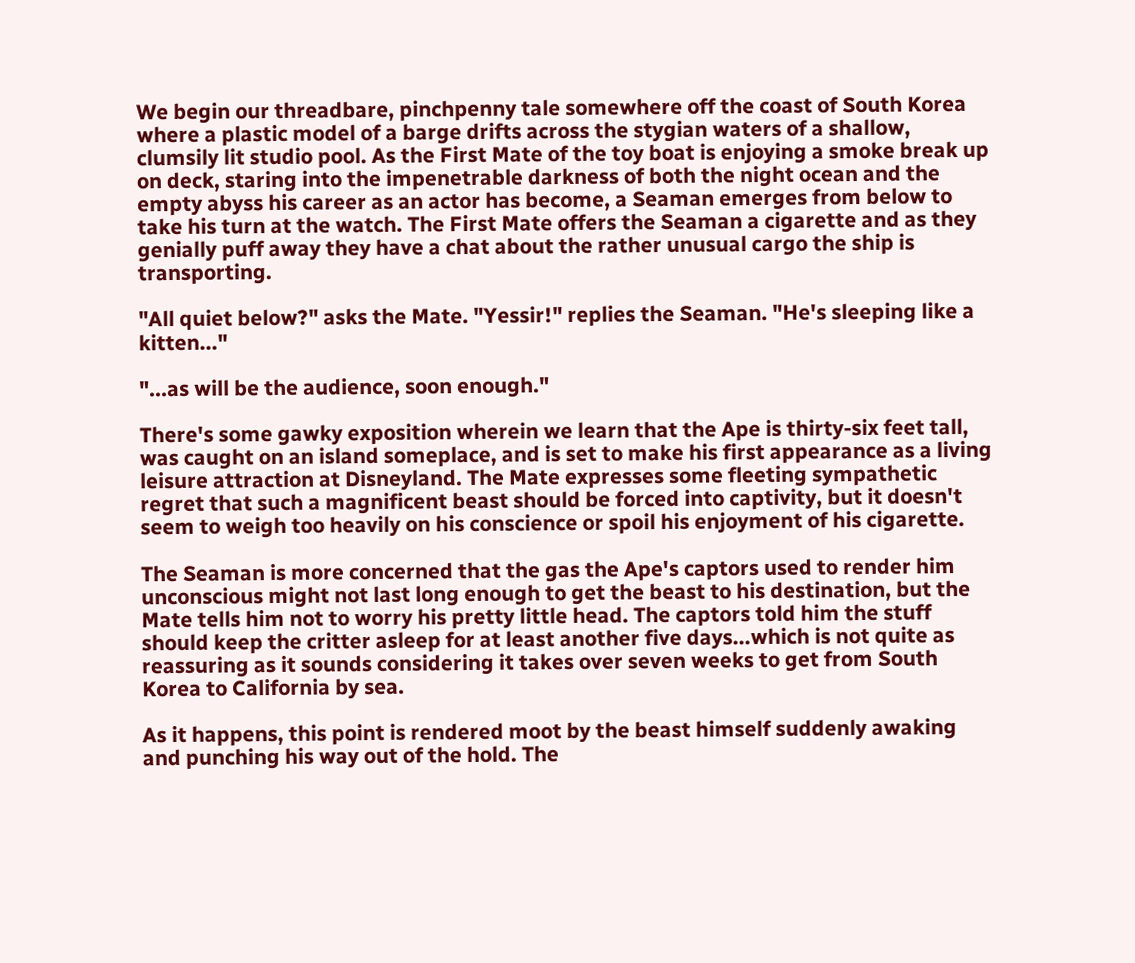We begin our threadbare, pinchpenny tale somewhere off the coast of South Korea where a plastic model of a barge drifts across the stygian waters of a shallow, clumsily lit studio pool. As the First Mate of the toy boat is enjoying a smoke break up on deck, staring into the impenetrable darkness of both the night ocean and the empty abyss his career as an actor has become, a Seaman emerges from below to take his turn at the watch. The First Mate offers the Seaman a cigarette and as they genially puff away they have a chat about the rather unusual cargo the ship is transporting.

"All quiet below?" asks the Mate. "Yessir!" replies the Seaman. "He's sleeping like a kitten..."

"...as will be the audience, soon enough."

There's some gawky exposition wherein we learn that the Ape is thirty-six feet tall, was caught on an island someplace, and is set to make his first appearance as a living leisure attraction at Disneyland. The Mate expresses some fleeting sympathetic regret that such a magnificent beast should be forced into captivity, but it doesn't seem to weigh too heavily on his conscience or spoil his enjoyment of his cigarette.

The Seaman is more concerned that the gas the Ape's captors used to render him unconscious might not last long enough to get the beast to his destination, but the Mate tells him not to worry his pretty little head. The captors told him the stuff should keep the critter asleep for at least another five days...which is not quite as reassuring as it sounds considering it takes over seven weeks to get from South Korea to California by sea.

As it happens, this point is rendered moot by the beast himself suddenly awaking and punching his way out of the hold. The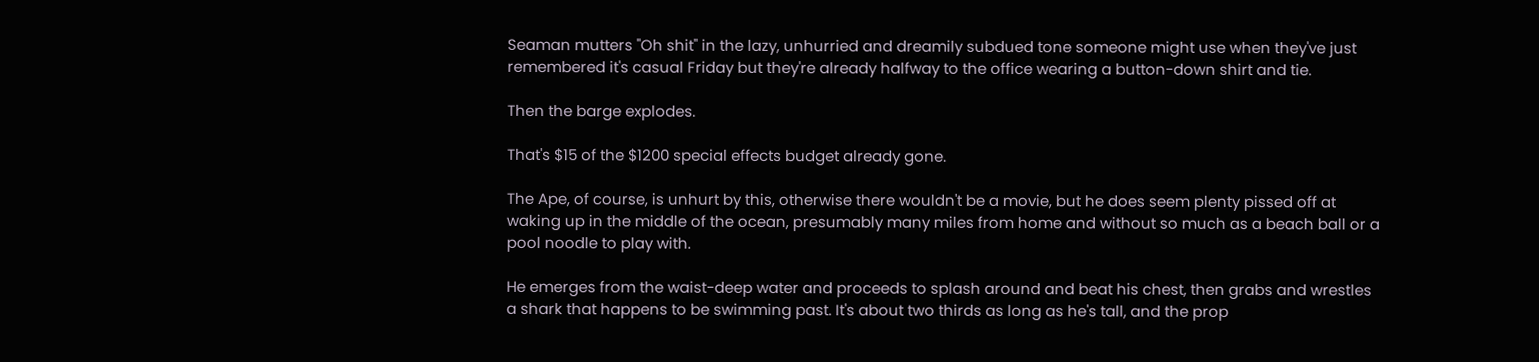Seaman mutters "Oh shit" in the lazy, unhurried and dreamily subdued tone someone might use when they've just remembered it's casual Friday but they're already halfway to the office wearing a button-down shirt and tie.

Then the barge explodes.

That's $15 of the $1200 special effects budget already gone.

The Ape, of course, is unhurt by this, otherwise there wouldn't be a movie, but he does seem plenty pissed off at waking up in the middle of the ocean, presumably many miles from home and without so much as a beach ball or a pool noodle to play with.

He emerges from the waist-deep water and proceeds to splash around and beat his chest, then grabs and wrestles a shark that happens to be swimming past. It's about two thirds as long as he's tall, and the prop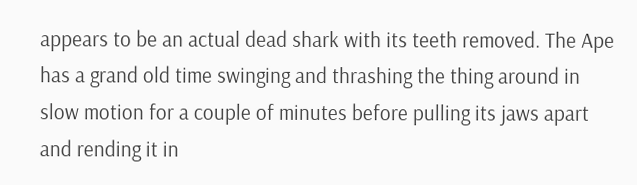appears to be an actual dead shark with its teeth removed. The Ape has a grand old time swinging and thrashing the thing around in slow motion for a couple of minutes before pulling its jaws apart and rending it in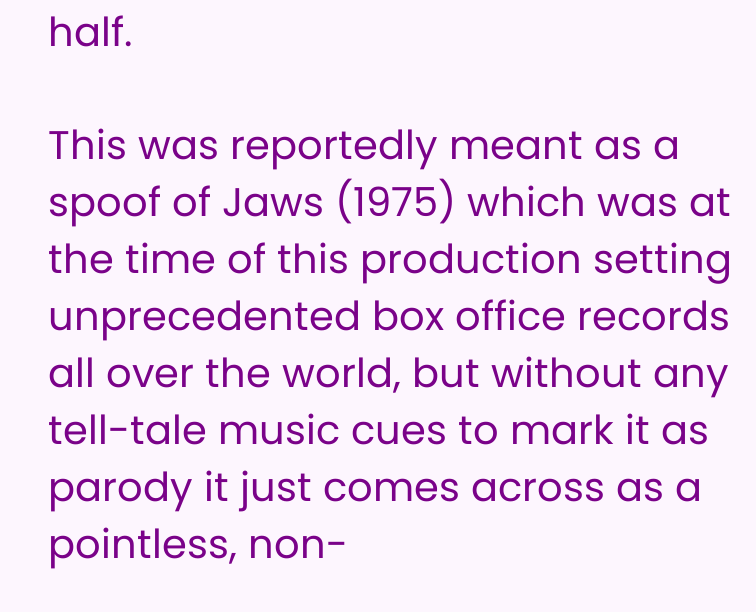half.

This was reportedly meant as a spoof of Jaws (1975) which was at the time of this production setting unprecedented box office records all over the world, but without any tell-tale music cues to mark it as parody it just comes across as a pointless, non-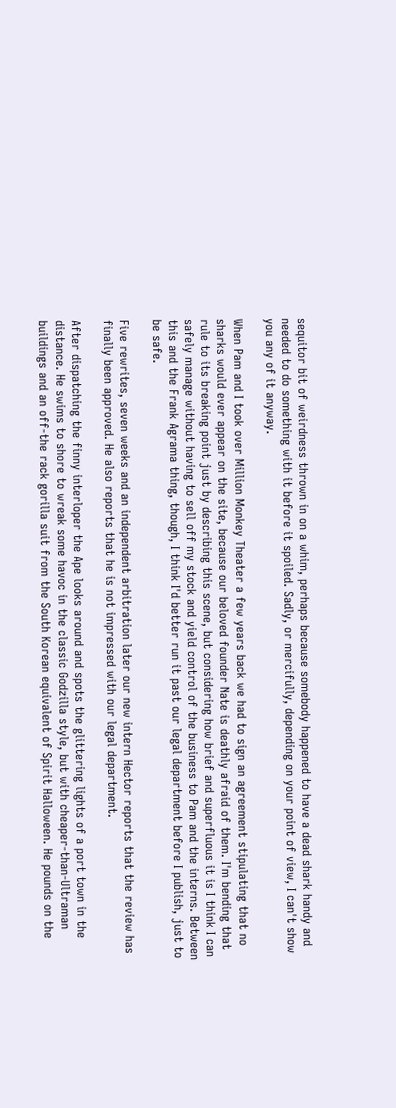sequitor bit of weirdness thrown in on a whim, perhaps because somebody happened to have a dead shark handy and needed to do something with it before it spoiled. Sadly, or mercifully, depending on your point of view, I can't show you any of it anyway.

When Pam and I took over Million Monkey Theater a few years back we had to sign an agreement stipulating that no sharks would ever appear on the site, because our beloved founder Nate is deathly afraid of them. I'm bending that rule to its breaking point just by describing this scene, but considering how brief and superfluous it is I think I can safely manage without having to sell off my stock and yield control of the business to Pam and the interns. Between this and the Frank Agrama thing, though, I think I'd better run it past our legal department before I publish, just to be safe.

Five rewrites, seven weeks and an independent arbitration later our new intern Hector reports that the review has finally been approved. He also reports that he is not impressed with our legal department.

After dispatching the finny interloper the Ape looks around and spots the glittering lights of a port town in the distance. He swims to shore to wreak some havoc in the classic Godzilla style, but with cheaper-than-Ultraman buildings and an off-the rack gorilla suit from the South Korean equivalent of Spirit Halloween. He pounds on the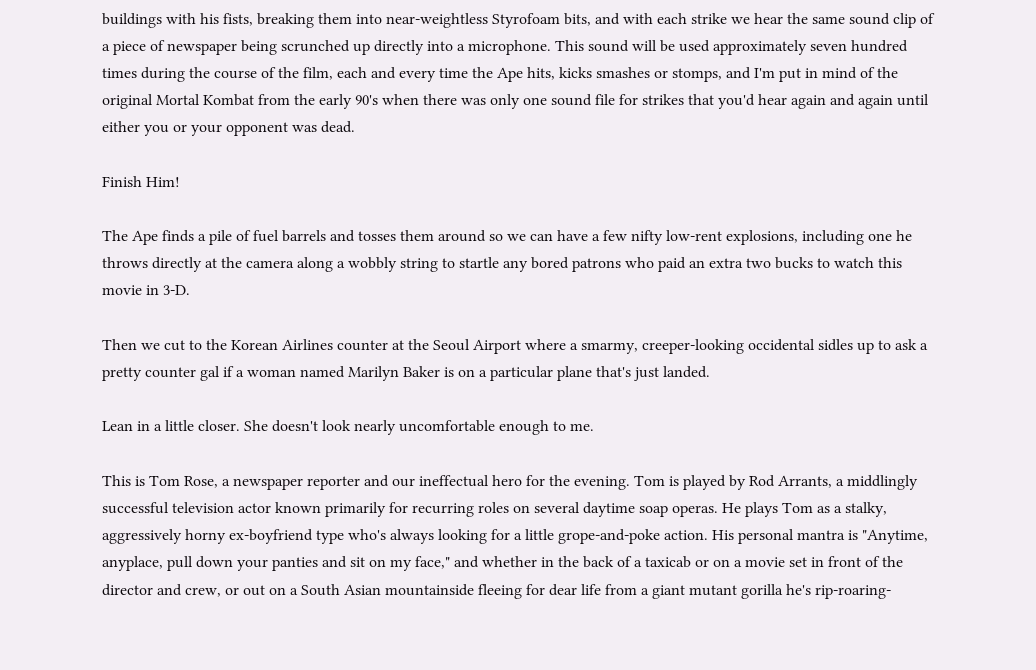buildings with his fists, breaking them into near-weightless Styrofoam bits, and with each strike we hear the same sound clip of a piece of newspaper being scrunched up directly into a microphone. This sound will be used approximately seven hundred times during the course of the film, each and every time the Ape hits, kicks smashes or stomps, and I'm put in mind of the original Mortal Kombat from the early 90's when there was only one sound file for strikes that you'd hear again and again until either you or your opponent was dead.

Finish Him!

The Ape finds a pile of fuel barrels and tosses them around so we can have a few nifty low-rent explosions, including one he throws directly at the camera along a wobbly string to startle any bored patrons who paid an extra two bucks to watch this movie in 3-D.

Then we cut to the Korean Airlines counter at the Seoul Airport where a smarmy, creeper-looking occidental sidles up to ask a pretty counter gal if a woman named Marilyn Baker is on a particular plane that's just landed.

Lean in a little closer. She doesn't look nearly uncomfortable enough to me.

This is Tom Rose, a newspaper reporter and our ineffectual hero for the evening. Tom is played by Rod Arrants, a middlingly successful television actor known primarily for recurring roles on several daytime soap operas. He plays Tom as a stalky, aggressively horny ex-boyfriend type who's always looking for a little grope-and-poke action. His personal mantra is "Anytime, anyplace, pull down your panties and sit on my face," and whether in the back of a taxicab or on a movie set in front of the director and crew, or out on a South Asian mountainside fleeing for dear life from a giant mutant gorilla he's rip-roaring-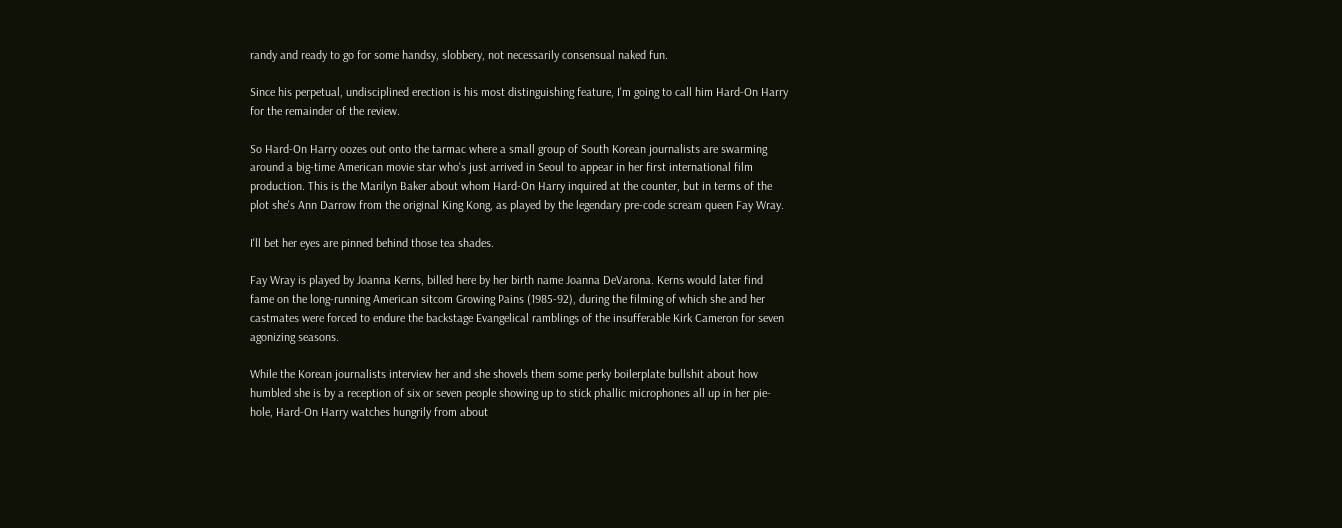randy and ready to go for some handsy, slobbery, not necessarily consensual naked fun.

Since his perpetual, undisciplined erection is his most distinguishing feature, I'm going to call him Hard-On Harry for the remainder of the review.

So Hard-On Harry oozes out onto the tarmac where a small group of South Korean journalists are swarming around a big-time American movie star who's just arrived in Seoul to appear in her first international film production. This is the Marilyn Baker about whom Hard-On Harry inquired at the counter, but in terms of the plot she's Ann Darrow from the original King Kong, as played by the legendary pre-code scream queen Fay Wray.

I'll bet her eyes are pinned behind those tea shades.

Fay Wray is played by Joanna Kerns, billed here by her birth name Joanna DeVarona. Kerns would later find fame on the long-running American sitcom Growing Pains (1985-92), during the filming of which she and her castmates were forced to endure the backstage Evangelical ramblings of the insufferable Kirk Cameron for seven agonizing seasons.

While the Korean journalists interview her and she shovels them some perky boilerplate bullshit about how humbled she is by a reception of six or seven people showing up to stick phallic microphones all up in her pie-hole, Hard-On Harry watches hungrily from about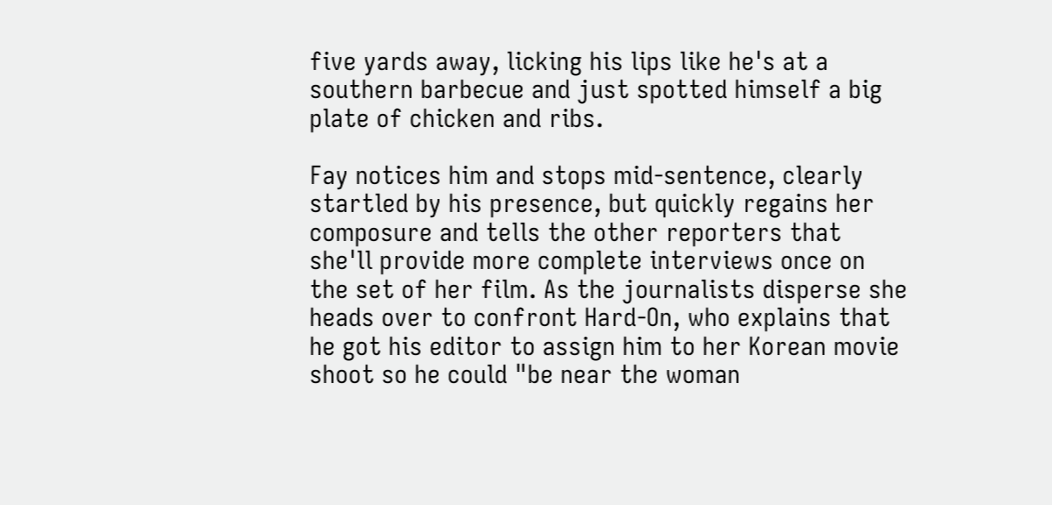five yards away, licking his lips like he's at a southern barbecue and just spotted himself a big plate of chicken and ribs.

Fay notices him and stops mid-sentence, clearly startled by his presence, but quickly regains her composure and tells the other reporters that she'll provide more complete interviews once on the set of her film. As the journalists disperse she heads over to confront Hard-On, who explains that he got his editor to assign him to her Korean movie shoot so he could "be near the woman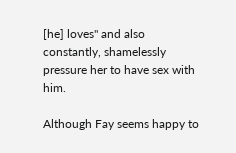[he] loves" and also constantly, shamelessly pressure her to have sex with him.

Although Fay seems happy to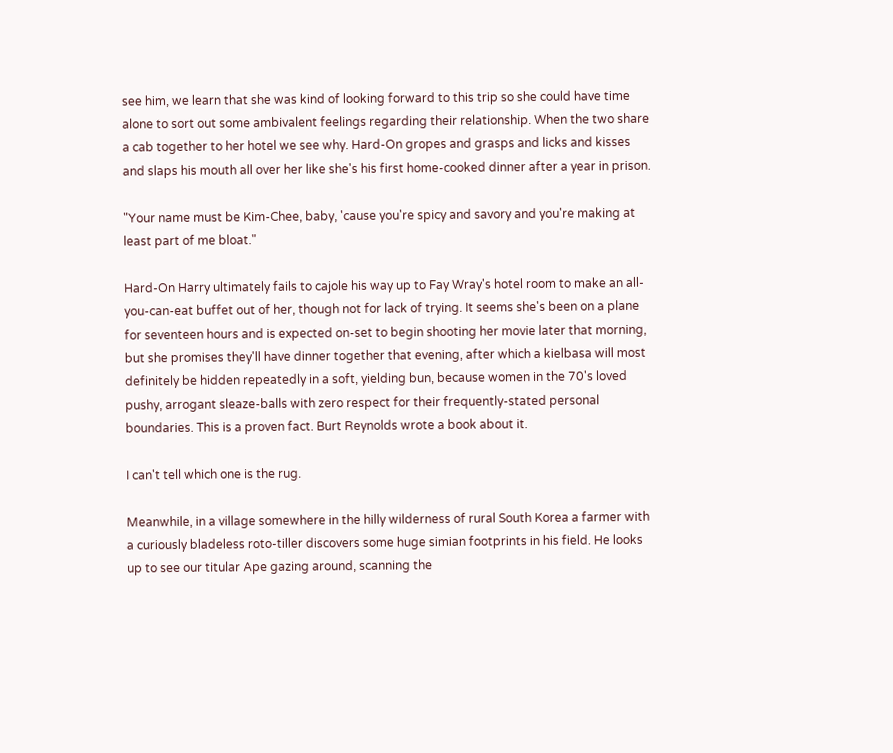see him, we learn that she was kind of looking forward to this trip so she could have time alone to sort out some ambivalent feelings regarding their relationship. When the two share a cab together to her hotel we see why. Hard-On gropes and grasps and licks and kisses and slaps his mouth all over her like she's his first home-cooked dinner after a year in prison.

"Your name must be Kim-Chee, baby, 'cause you're spicy and savory and you're making at least part of me bloat."

Hard-On Harry ultimately fails to cajole his way up to Fay Wray's hotel room to make an all-you-can-eat buffet out of her, though not for lack of trying. It seems she's been on a plane for seventeen hours and is expected on-set to begin shooting her movie later that morning, but she promises they'll have dinner together that evening, after which a kielbasa will most definitely be hidden repeatedly in a soft, yielding bun, because women in the 70's loved pushy, arrogant sleaze-balls with zero respect for their frequently-stated personal boundaries. This is a proven fact. Burt Reynolds wrote a book about it.

I can't tell which one is the rug.

Meanwhile, in a village somewhere in the hilly wilderness of rural South Korea a farmer with a curiously bladeless roto-tiller discovers some huge simian footprints in his field. He looks up to see our titular Ape gazing around, scanning the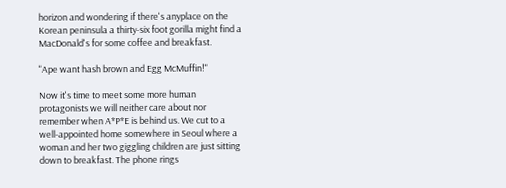horizon and wondering if there's anyplace on the Korean peninsula a thirty-six foot gorilla might find a MacDonald's for some coffee and breakfast.

"Ape want hash brown and Egg McMuffin!"

Now it's time to meet some more human protagonists we will neither care about nor remember when A*P*E is behind us. We cut to a well-appointed home somewhere in Seoul where a woman and her two giggling children are just sitting down to breakfast. The phone rings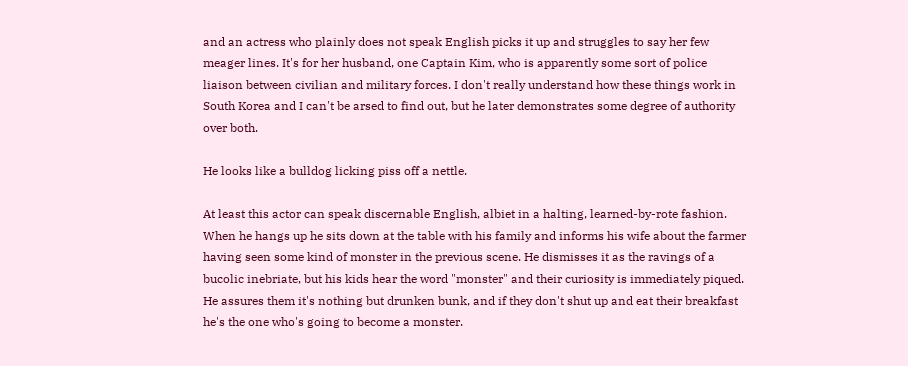and an actress who plainly does not speak English picks it up and struggles to say her few meager lines. It's for her husband, one Captain Kim, who is apparently some sort of police liaison between civilian and military forces. I don't really understand how these things work in South Korea and I can't be arsed to find out, but he later demonstrates some degree of authority over both.

He looks like a bulldog licking piss off a nettle.

At least this actor can speak discernable English, albiet in a halting, learned-by-rote fashion. When he hangs up he sits down at the table with his family and informs his wife about the farmer having seen some kind of monster in the previous scene. He dismisses it as the ravings of a bucolic inebriate, but his kids hear the word "monster" and their curiosity is immediately piqued. He assures them it's nothing but drunken bunk, and if they don't shut up and eat their breakfast he's the one who's going to become a monster.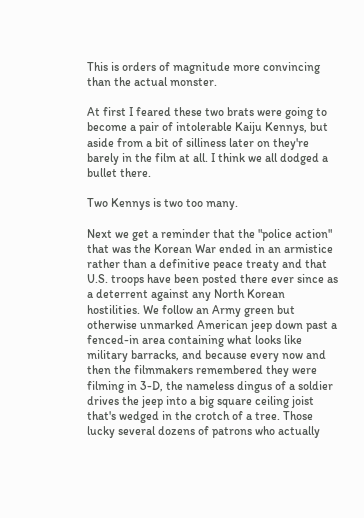This is orders of magnitude more convincing than the actual monster.

At first I feared these two brats were going to become a pair of intolerable Kaiju Kennys, but aside from a bit of silliness later on they're barely in the film at all. I think we all dodged a bullet there.

Two Kennys is two too many.

Next we get a reminder that the "police action" that was the Korean War ended in an armistice rather than a definitive peace treaty and that U.S. troops have been posted there ever since as a deterrent against any North Korean hostilities. We follow an Army green but otherwise unmarked American jeep down past a fenced-in area containing what looks like military barracks, and because every now and then the filmmakers remembered they were filming in 3-D, the nameless dingus of a soldier drives the jeep into a big square ceiling joist that's wedged in the crotch of a tree. Those lucky several dozens of patrons who actually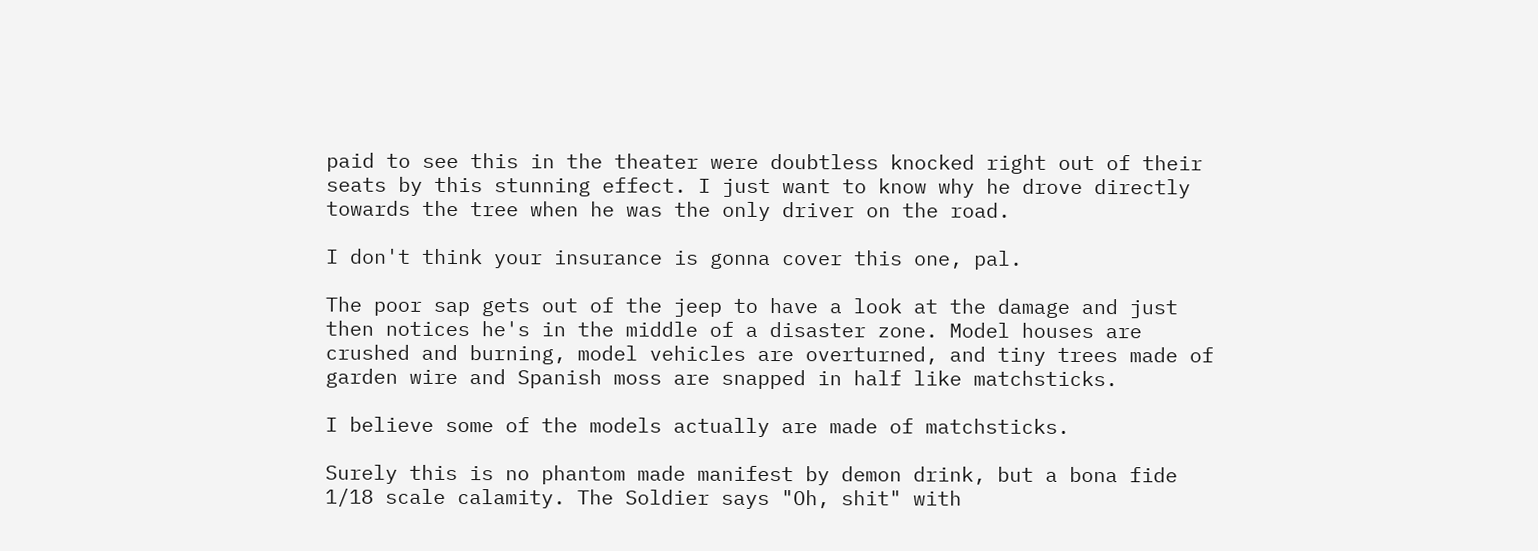paid to see this in the theater were doubtless knocked right out of their seats by this stunning effect. I just want to know why he drove directly towards the tree when he was the only driver on the road.

I don't think your insurance is gonna cover this one, pal.

The poor sap gets out of the jeep to have a look at the damage and just then notices he's in the middle of a disaster zone. Model houses are crushed and burning, model vehicles are overturned, and tiny trees made of garden wire and Spanish moss are snapped in half like matchsticks.

I believe some of the models actually are made of matchsticks.

Surely this is no phantom made manifest by demon drink, but a bona fide 1/18 scale calamity. The Soldier says "Oh, shit" with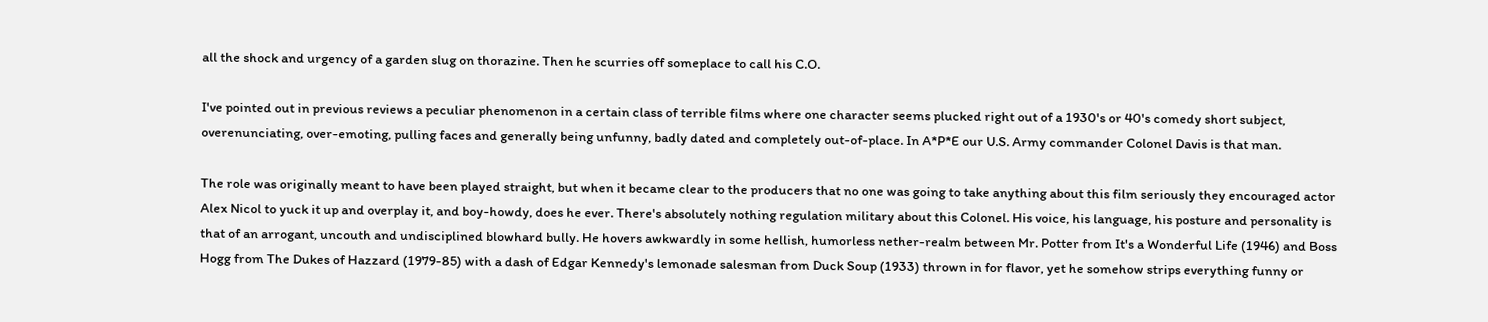all the shock and urgency of a garden slug on thorazine. Then he scurries off someplace to call his C.O.

I've pointed out in previous reviews a peculiar phenomenon in a certain class of terrible films where one character seems plucked right out of a 1930's or 40's comedy short subject, overenunciating, over-emoting, pulling faces and generally being unfunny, badly dated and completely out-of-place. In A*P*E our U.S. Army commander Colonel Davis is that man.

The role was originally meant to have been played straight, but when it became clear to the producers that no one was going to take anything about this film seriously they encouraged actor Alex Nicol to yuck it up and overplay it, and boy-howdy, does he ever. There's absolutely nothing regulation military about this Colonel. His voice, his language, his posture and personality is that of an arrogant, uncouth and undisciplined blowhard bully. He hovers awkwardly in some hellish, humorless nether-realm between Mr. Potter from It's a Wonderful Life (1946) and Boss Hogg from The Dukes of Hazzard (1979-85) with a dash of Edgar Kennedy's lemonade salesman from Duck Soup (1933) thrown in for flavor, yet he somehow strips everything funny or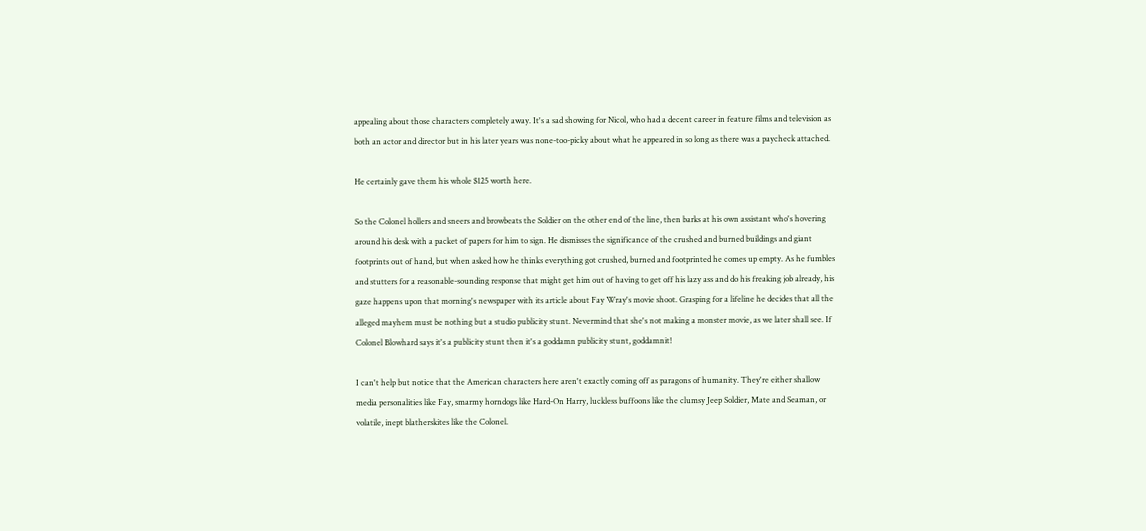appealing about those characters completely away. It's a sad showing for Nicol, who had a decent career in feature films and television as both an actor and director but in his later years was none-too-picky about what he appeared in so long as there was a paycheck attached.

He certainly gave them his whole $125 worth here.

So the Colonel hollers and sneers and browbeats the Soldier on the other end of the line, then barks at his own assistant who's hovering around his desk with a packet of papers for him to sign. He dismisses the significance of the crushed and burned buildings and giant footprints out of hand, but when asked how he thinks everything got crushed, burned and footprinted he comes up empty. As he fumbles and stutters for a reasonable-sounding response that might get him out of having to get off his lazy ass and do his freaking job already, his gaze happens upon that morning's newspaper with its article about Fay Wray's movie shoot. Grasping for a lifeline he decides that all the alleged mayhem must be nothing but a studio publicity stunt. Nevermind that she's not making a monster movie, as we later shall see. If Colonel Blowhard says it's a publicity stunt then it's a goddamn publicity stunt, goddamnit!

I can't help but notice that the American characters here aren't exactly coming off as paragons of humanity. They're either shallow media personalities like Fay, smarmy horndogs like Hard-On Harry, luckless buffoons like the clumsy Jeep Soldier, Mate and Seaman, or volatile, inept blatherskites like the Colonel.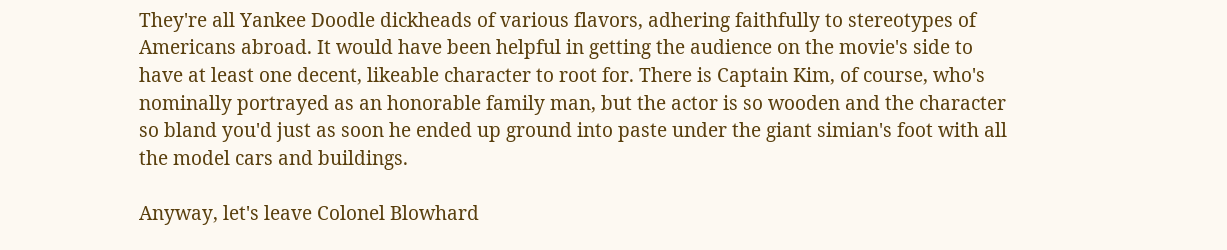They're all Yankee Doodle dickheads of various flavors, adhering faithfully to stereotypes of Americans abroad. It would have been helpful in getting the audience on the movie's side to have at least one decent, likeable character to root for. There is Captain Kim, of course, who's nominally portrayed as an honorable family man, but the actor is so wooden and the character so bland you'd just as soon he ended up ground into paste under the giant simian's foot with all the model cars and buildings.

Anyway, let's leave Colonel Blowhard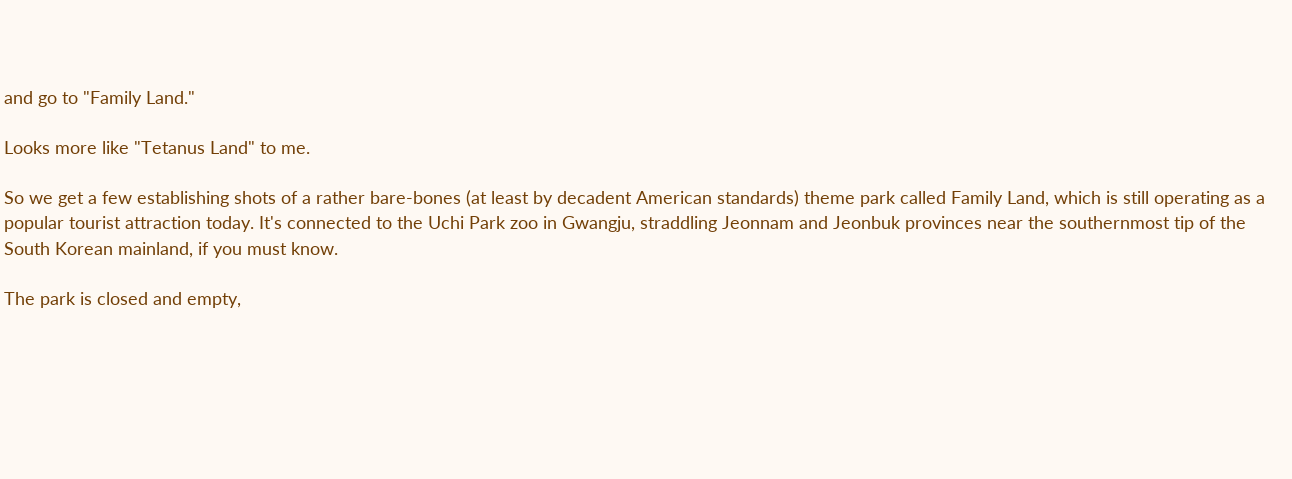and go to "Family Land."

Looks more like "Tetanus Land" to me.

So we get a few establishing shots of a rather bare-bones (at least by decadent American standards) theme park called Family Land, which is still operating as a popular tourist attraction today. It's connected to the Uchi Park zoo in Gwangju, straddling Jeonnam and Jeonbuk provinces near the southernmost tip of the South Korean mainland, if you must know.

The park is closed and empty,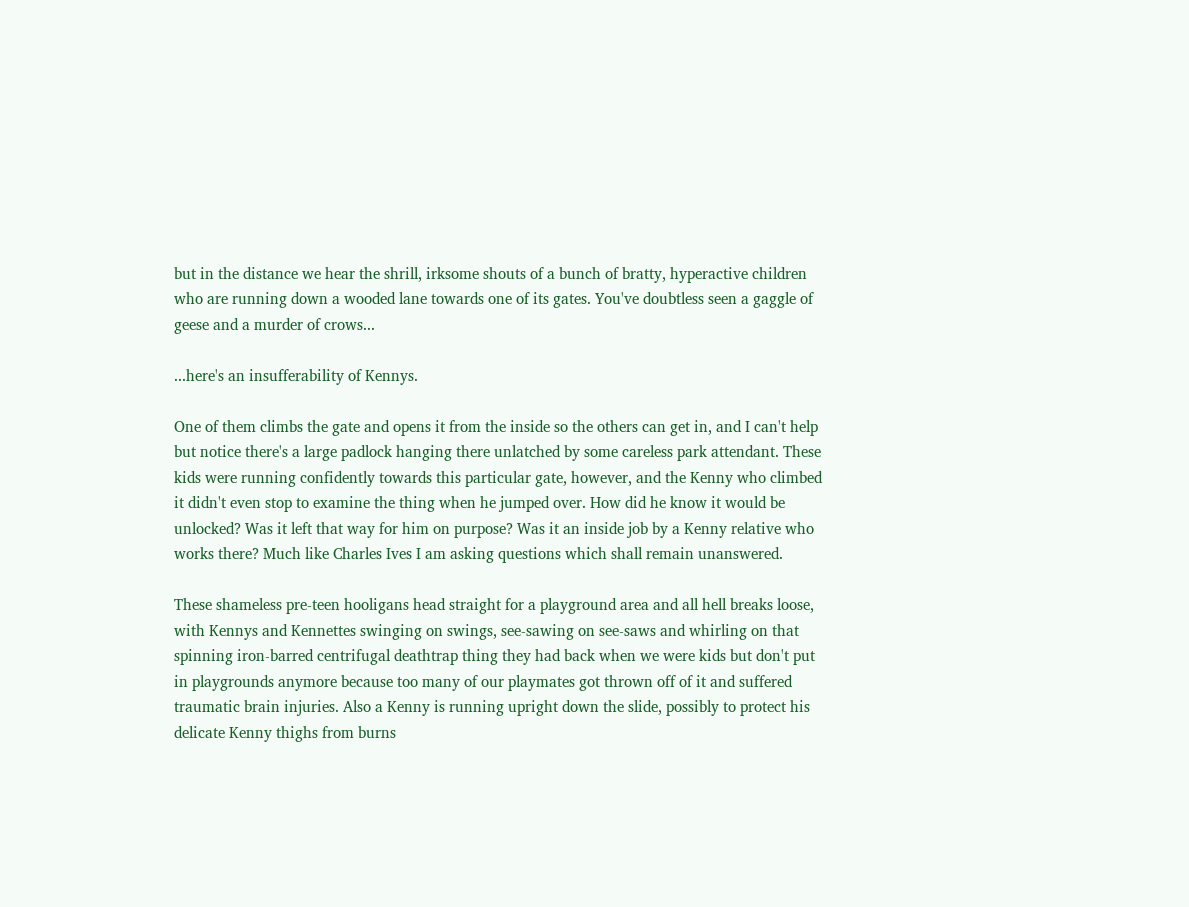but in the distance we hear the shrill, irksome shouts of a bunch of bratty, hyperactive children who are running down a wooded lane towards one of its gates. You've doubtless seen a gaggle of geese and a murder of crows...

...here's an insufferability of Kennys.

One of them climbs the gate and opens it from the inside so the others can get in, and I can't help but notice there's a large padlock hanging there unlatched by some careless park attendant. These kids were running confidently towards this particular gate, however, and the Kenny who climbed it didn't even stop to examine the thing when he jumped over. How did he know it would be unlocked? Was it left that way for him on purpose? Was it an inside job by a Kenny relative who works there? Much like Charles Ives I am asking questions which shall remain unanswered.

These shameless pre-teen hooligans head straight for a playground area and all hell breaks loose, with Kennys and Kennettes swinging on swings, see-sawing on see-saws and whirling on that spinning iron-barred centrifugal deathtrap thing they had back when we were kids but don't put in playgrounds anymore because too many of our playmates got thrown off of it and suffered traumatic brain injuries. Also a Kenny is running upright down the slide, possibly to protect his delicate Kenny thighs from burns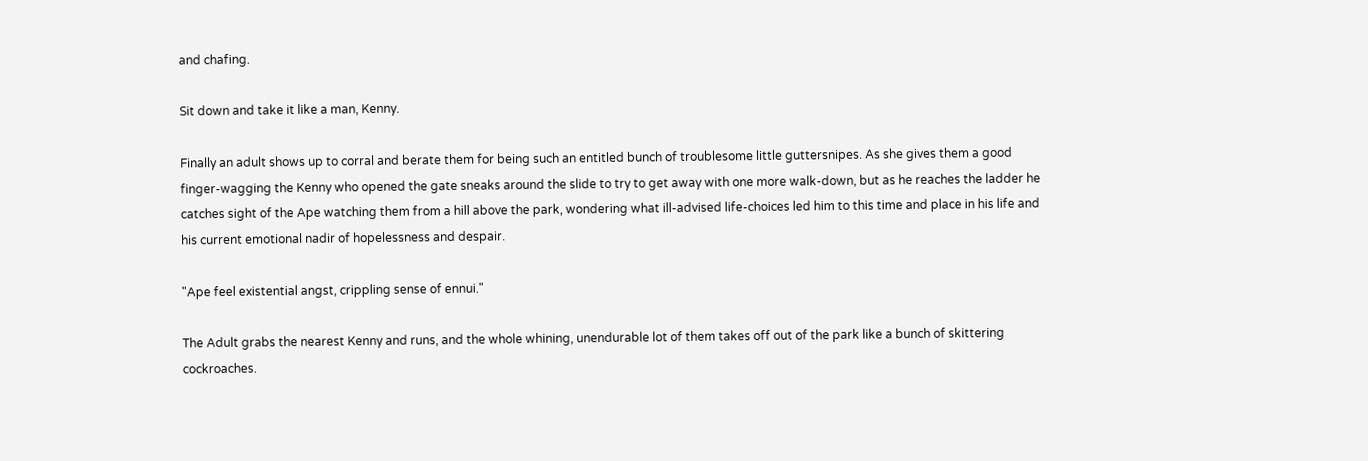and chafing.

Sit down and take it like a man, Kenny.

Finally an adult shows up to corral and berate them for being such an entitled bunch of troublesome little guttersnipes. As she gives them a good finger-wagging the Kenny who opened the gate sneaks around the slide to try to get away with one more walk-down, but as he reaches the ladder he catches sight of the Ape watching them from a hill above the park, wondering what ill-advised life-choices led him to this time and place in his life and his current emotional nadir of hopelessness and despair.

"Ape feel existential angst, crippling sense of ennui."

The Adult grabs the nearest Kenny and runs, and the whole whining, unendurable lot of them takes off out of the park like a bunch of skittering cockroaches.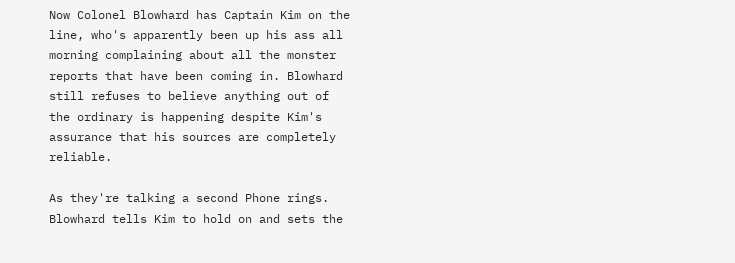Now Colonel Blowhard has Captain Kim on the line, who's apparently been up his ass all morning complaining about all the monster reports that have been coming in. Blowhard still refuses to believe anything out of the ordinary is happening despite Kim's assurance that his sources are completely reliable.

As they're talking a second Phone rings. Blowhard tells Kim to hold on and sets the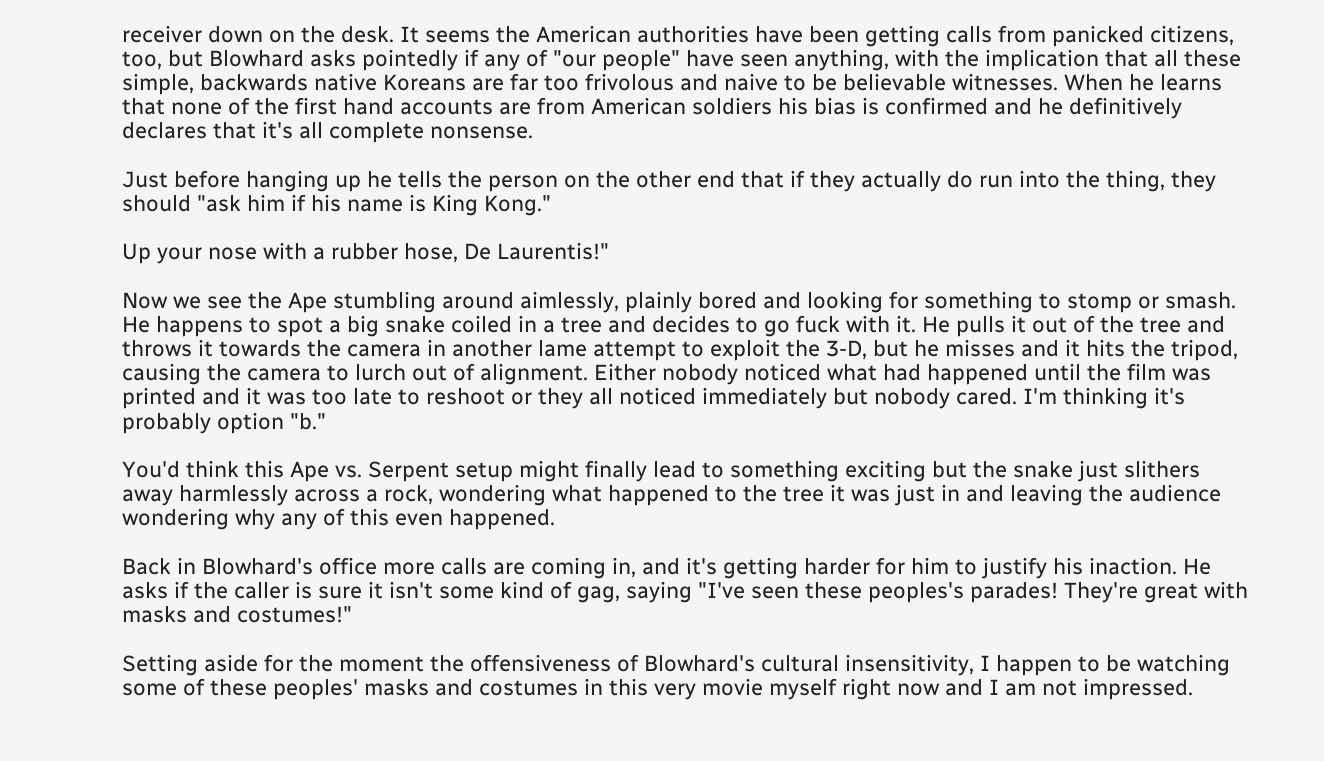receiver down on the desk. It seems the American authorities have been getting calls from panicked citizens, too, but Blowhard asks pointedly if any of "our people" have seen anything, with the implication that all these simple, backwards native Koreans are far too frivolous and naive to be believable witnesses. When he learns that none of the first hand accounts are from American soldiers his bias is confirmed and he definitively declares that it's all complete nonsense.

Just before hanging up he tells the person on the other end that if they actually do run into the thing, they should "ask him if his name is King Kong."

Up your nose with a rubber hose, De Laurentis!"

Now we see the Ape stumbling around aimlessly, plainly bored and looking for something to stomp or smash. He happens to spot a big snake coiled in a tree and decides to go fuck with it. He pulls it out of the tree and throws it towards the camera in another lame attempt to exploit the 3-D, but he misses and it hits the tripod, causing the camera to lurch out of alignment. Either nobody noticed what had happened until the film was printed and it was too late to reshoot or they all noticed immediately but nobody cared. I'm thinking it's probably option "b."

You'd think this Ape vs. Serpent setup might finally lead to something exciting but the snake just slithers away harmlessly across a rock, wondering what happened to the tree it was just in and leaving the audience wondering why any of this even happened.

Back in Blowhard's office more calls are coming in, and it's getting harder for him to justify his inaction. He asks if the caller is sure it isn't some kind of gag, saying "I've seen these peoples's parades! They're great with masks and costumes!"

Setting aside for the moment the offensiveness of Blowhard's cultural insensitivity, I happen to be watching some of these peoples' masks and costumes in this very movie myself right now and I am not impressed.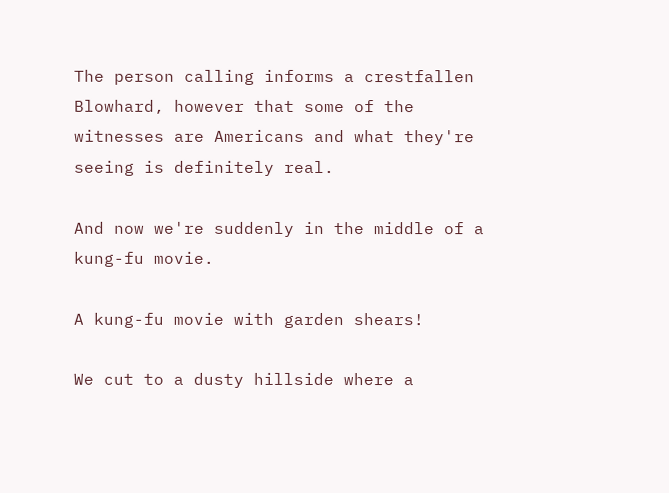The person calling informs a crestfallen Blowhard, however that some of the witnesses are Americans and what they're seeing is definitely real.

And now we're suddenly in the middle of a kung-fu movie.

A kung-fu movie with garden shears!

We cut to a dusty hillside where a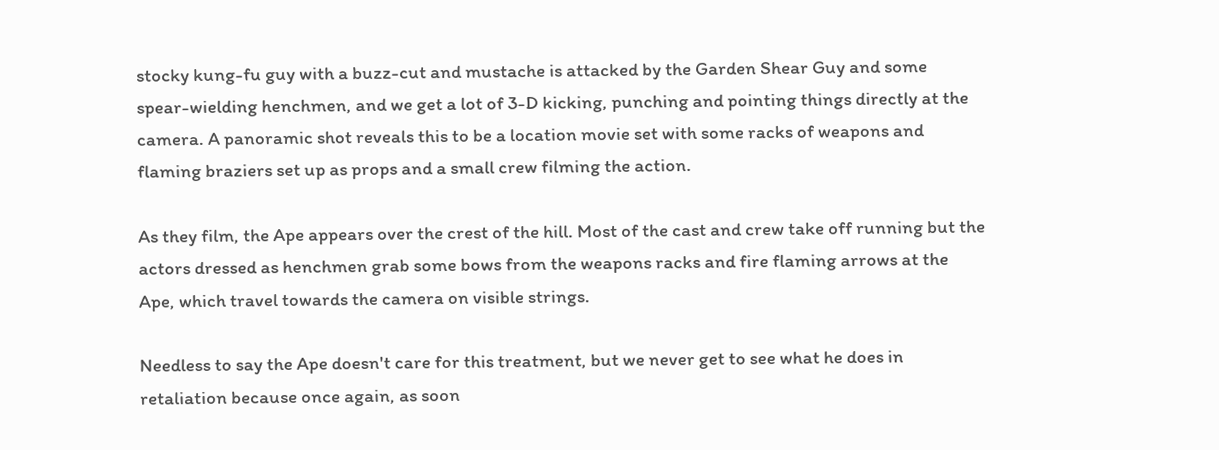stocky kung-fu guy with a buzz-cut and mustache is attacked by the Garden Shear Guy and some spear-wielding henchmen, and we get a lot of 3-D kicking, punching and pointing things directly at the camera. A panoramic shot reveals this to be a location movie set with some racks of weapons and flaming braziers set up as props and a small crew filming the action.

As they film, the Ape appears over the crest of the hill. Most of the cast and crew take off running but the actors dressed as henchmen grab some bows from the weapons racks and fire flaming arrows at the Ape, which travel towards the camera on visible strings.

Needless to say the Ape doesn't care for this treatment, but we never get to see what he does in retaliation because once again, as soon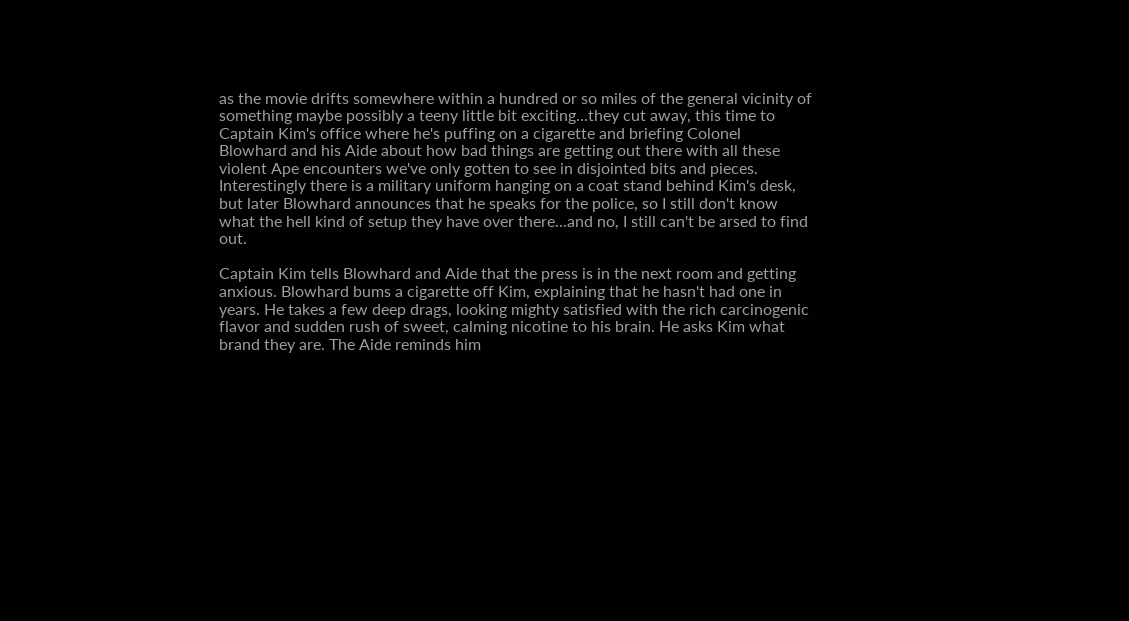as the movie drifts somewhere within a hundred or so miles of the general vicinity of something maybe possibly a teeny little bit exciting...they cut away, this time to Captain Kim's office where he's puffing on a cigarette and briefing Colonel Blowhard and his Aide about how bad things are getting out there with all these violent Ape encounters we've only gotten to see in disjointed bits and pieces. Interestingly there is a military uniform hanging on a coat stand behind Kim's desk, but later Blowhard announces that he speaks for the police, so I still don't know what the hell kind of setup they have over there...and no, I still can't be arsed to find out.

Captain Kim tells Blowhard and Aide that the press is in the next room and getting anxious. Blowhard bums a cigarette off Kim, explaining that he hasn't had one in years. He takes a few deep drags, looking mighty satisfied with the rich carcinogenic flavor and sudden rush of sweet, calming nicotine to his brain. He asks Kim what brand they are. The Aide reminds him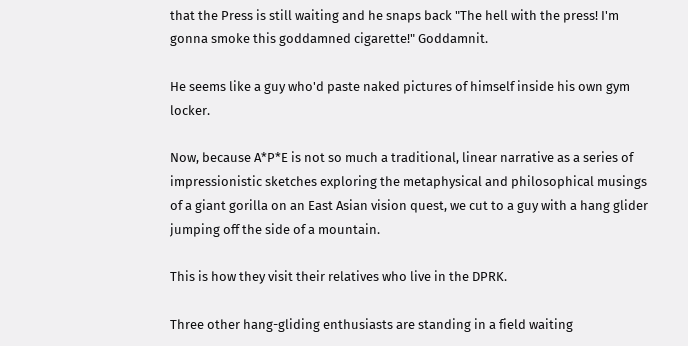that the Press is still waiting and he snaps back "The hell with the press! I'm gonna smoke this goddamned cigarette!" Goddamnit.

He seems like a guy who'd paste naked pictures of himself inside his own gym locker.

Now, because A*P*E is not so much a traditional, linear narrative as a series of impressionistic sketches exploring the metaphysical and philosophical musings of a giant gorilla on an East Asian vision quest, we cut to a guy with a hang glider jumping off the side of a mountain.

This is how they visit their relatives who live in the DPRK.

Three other hang-gliding enthusiasts are standing in a field waiting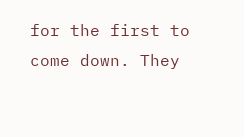for the first to come down. They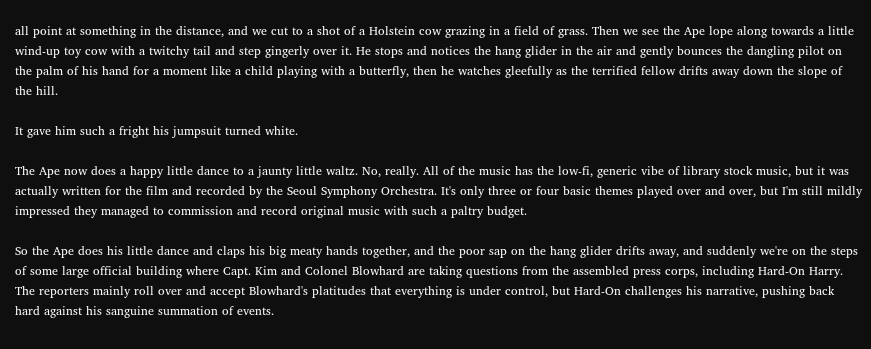all point at something in the distance, and we cut to a shot of a Holstein cow grazing in a field of grass. Then we see the Ape lope along towards a little wind-up toy cow with a twitchy tail and step gingerly over it. He stops and notices the hang glider in the air and gently bounces the dangling pilot on the palm of his hand for a moment like a child playing with a butterfly, then he watches gleefully as the terrified fellow drifts away down the slope of the hill.

It gave him such a fright his jumpsuit turned white.

The Ape now does a happy little dance to a jaunty little waltz. No, really. All of the music has the low-fi, generic vibe of library stock music, but it was actually written for the film and recorded by the Seoul Symphony Orchestra. It's only three or four basic themes played over and over, but I'm still mildly impressed they managed to commission and record original music with such a paltry budget.

So the Ape does his little dance and claps his big meaty hands together, and the poor sap on the hang glider drifts away, and suddenly we're on the steps of some large official building where Capt. Kim and Colonel Blowhard are taking questions from the assembled press corps, including Hard-On Harry. The reporters mainly roll over and accept Blowhard's platitudes that everything is under control, but Hard-On challenges his narrative, pushing back hard against his sanguine summation of events.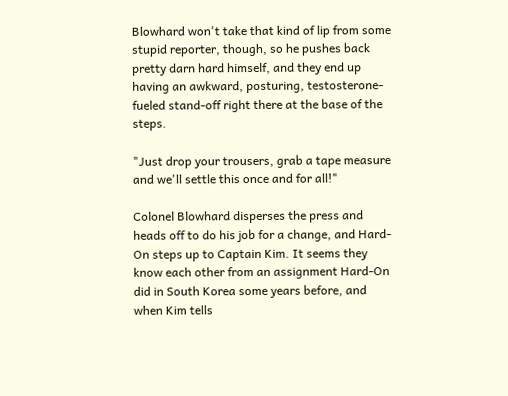Blowhard won't take that kind of lip from some stupid reporter, though, so he pushes back pretty darn hard himself, and they end up having an awkward, posturing, testosterone-fueled stand-off right there at the base of the steps.

"Just drop your trousers, grab a tape measure and we'll settle this once and for all!"

Colonel Blowhard disperses the press and heads off to do his job for a change, and Hard-On steps up to Captain Kim. It seems they know each other from an assignment Hard-On did in South Korea some years before, and when Kim tells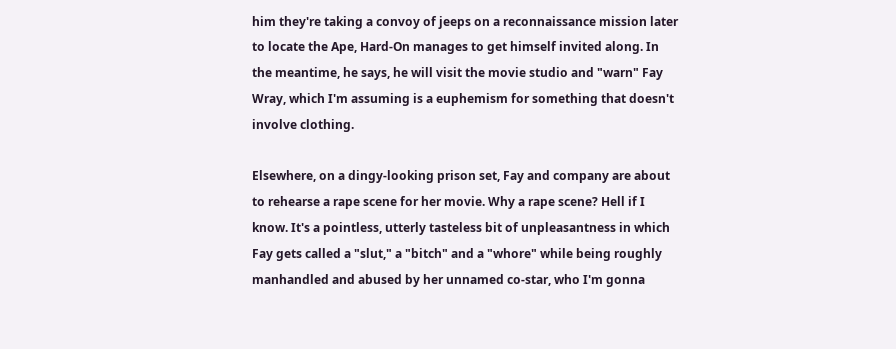him they're taking a convoy of jeeps on a reconnaissance mission later to locate the Ape, Hard-On manages to get himself invited along. In the meantime, he says, he will visit the movie studio and "warn" Fay Wray, which I'm assuming is a euphemism for something that doesn't involve clothing.

Elsewhere, on a dingy-looking prison set, Fay and company are about to rehearse a rape scene for her movie. Why a rape scene? Hell if I know. It's a pointless, utterly tasteless bit of unpleasantness in which Fay gets called a "slut," a "bitch" and a "whore" while being roughly manhandled and abused by her unnamed co-star, who I'm gonna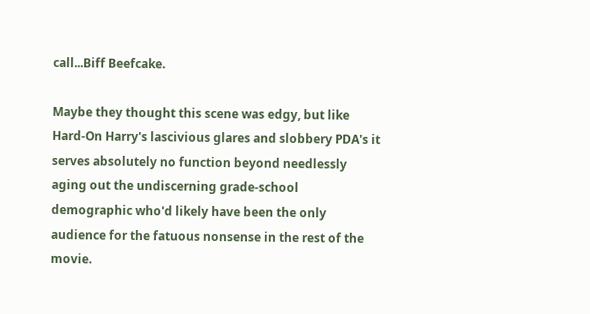call...Biff Beefcake.

Maybe they thought this scene was edgy, but like Hard-On Harry's lascivious glares and slobbery PDA's it serves absolutely no function beyond needlessly aging out the undiscerning grade-school demographic who'd likely have been the only audience for the fatuous nonsense in the rest of the movie.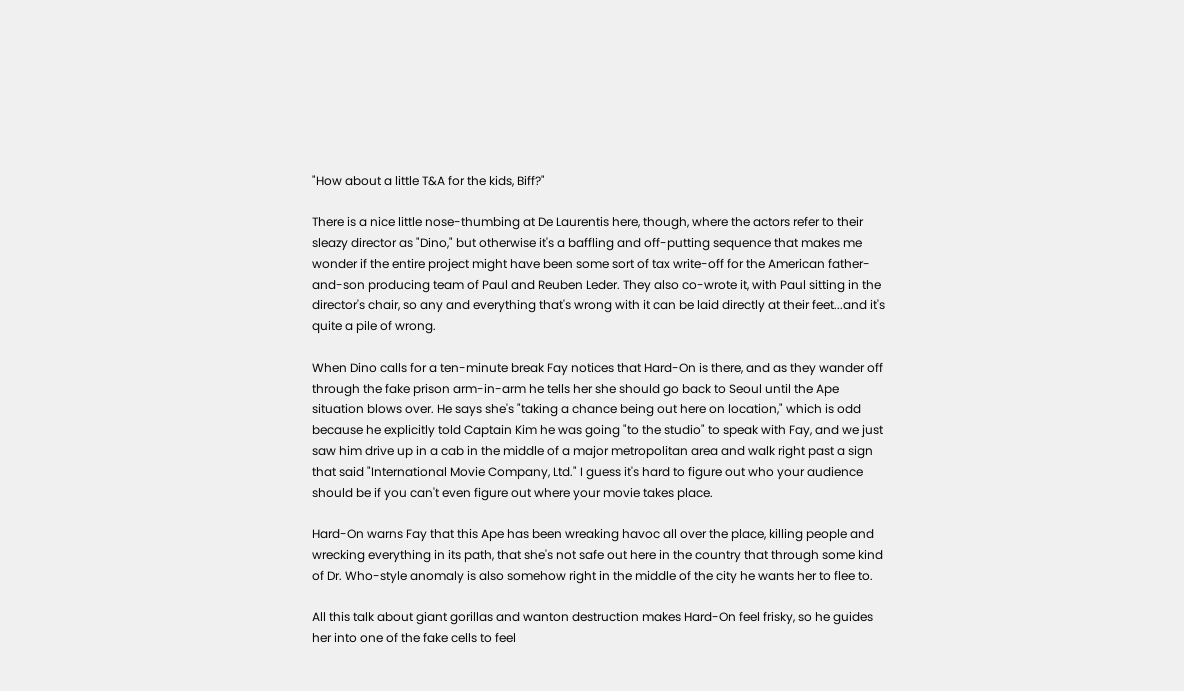"How about a little T&A for the kids, Biff?"

There is a nice little nose-thumbing at De Laurentis here, though, where the actors refer to their sleazy director as "Dino," but otherwise it's a baffling and off-putting sequence that makes me wonder if the entire project might have been some sort of tax write-off for the American father-and-son producing team of Paul and Reuben Leder. They also co-wrote it, with Paul sitting in the director's chair, so any and everything that's wrong with it can be laid directly at their feet...and it's quite a pile of wrong.

When Dino calls for a ten-minute break Fay notices that Hard-On is there, and as they wander off through the fake prison arm-in-arm he tells her she should go back to Seoul until the Ape situation blows over. He says she's "taking a chance being out here on location," which is odd because he explicitly told Captain Kim he was going "to the studio" to speak with Fay, and we just saw him drive up in a cab in the middle of a major metropolitan area and walk right past a sign that said "International Movie Company, Ltd." I guess it's hard to figure out who your audience should be if you can't even figure out where your movie takes place.

Hard-On warns Fay that this Ape has been wreaking havoc all over the place, killing people and wrecking everything in its path, that she's not safe out here in the country that through some kind of Dr. Who-style anomaly is also somehow right in the middle of the city he wants her to flee to.

All this talk about giant gorillas and wanton destruction makes Hard-On feel frisky, so he guides her into one of the fake cells to feel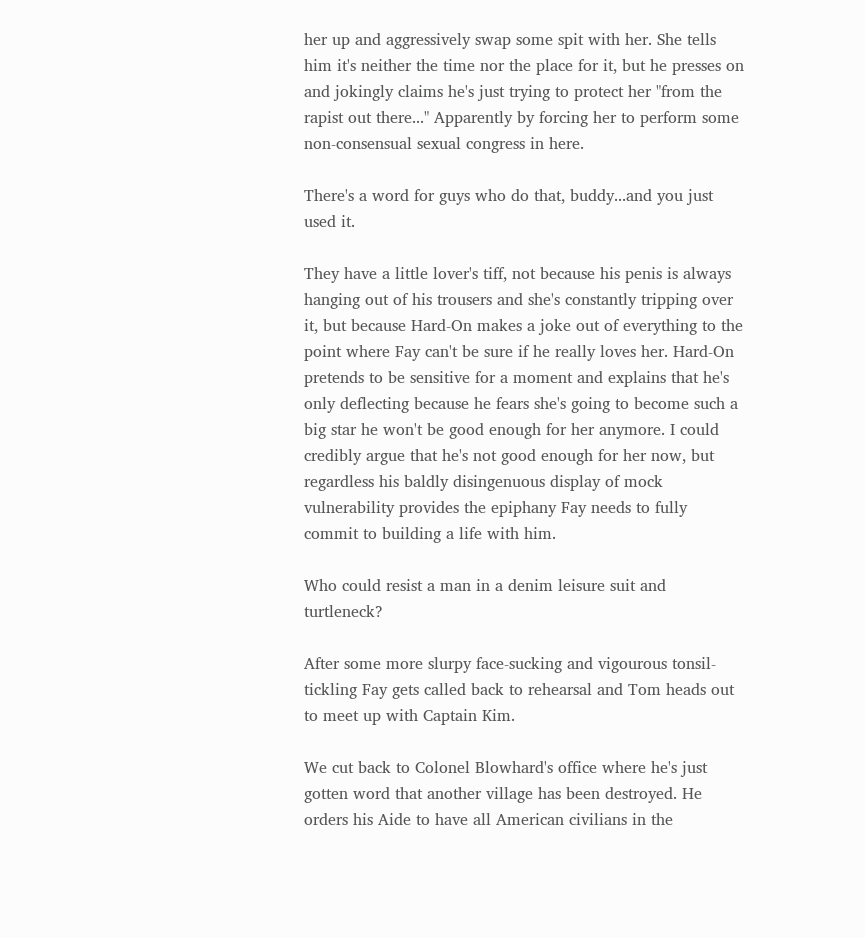her up and aggressively swap some spit with her. She tells him it's neither the time nor the place for it, but he presses on and jokingly claims he's just trying to protect her "from the rapist out there..." Apparently by forcing her to perform some non-consensual sexual congress in here.

There's a word for guys who do that, buddy...and you just used it.

They have a little lover's tiff, not because his penis is always hanging out of his trousers and she's constantly tripping over it, but because Hard-On makes a joke out of everything to the point where Fay can't be sure if he really loves her. Hard-On pretends to be sensitive for a moment and explains that he's only deflecting because he fears she's going to become such a big star he won't be good enough for her anymore. I could credibly argue that he's not good enough for her now, but regardless his baldly disingenuous display of mock vulnerability provides the epiphany Fay needs to fully commit to building a life with him.

Who could resist a man in a denim leisure suit and turtleneck?

After some more slurpy face-sucking and vigourous tonsil-tickling Fay gets called back to rehearsal and Tom heads out to meet up with Captain Kim.

We cut back to Colonel Blowhard's office where he's just gotten word that another village has been destroyed. He orders his Aide to have all American civilians in the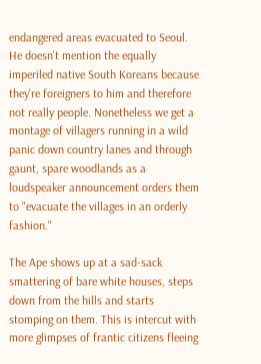endangered areas evacuated to Seoul. He doesn't mention the equally imperiled native South Koreans because they're foreigners to him and therefore not really people. Nonetheless we get a montage of villagers running in a wild panic down country lanes and through gaunt, spare woodlands as a loudspeaker announcement orders them to "evacuate the villages in an orderly fashion."

The Ape shows up at a sad-sack smattering of bare white houses, steps down from the hills and starts stomping on them. This is intercut with more glimpses of frantic citizens fleeing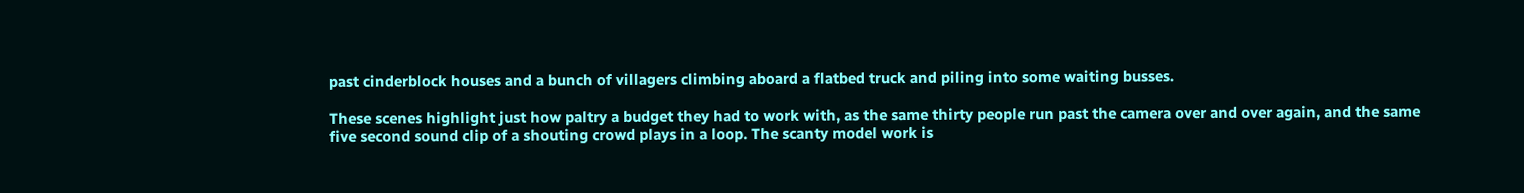past cinderblock houses and a bunch of villagers climbing aboard a flatbed truck and piling into some waiting busses.

These scenes highlight just how paltry a budget they had to work with, as the same thirty people run past the camera over and over again, and the same five second sound clip of a shouting crowd plays in a loop. The scanty model work is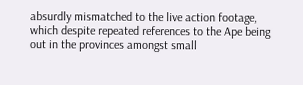absurdly mismatched to the live action footage, which despite repeated references to the Ape being out in the provinces amongst small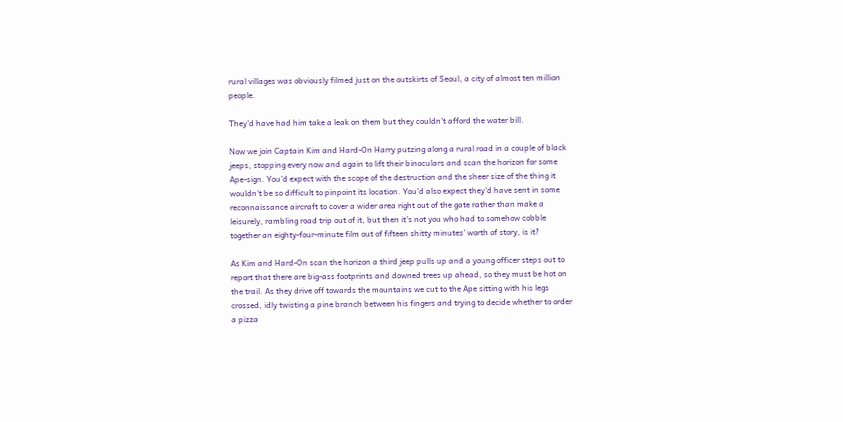rural villages was obviously filmed just on the outskirts of Seoul, a city of almost ten million people.

They'd have had him take a leak on them but they couldn't afford the water bill.

Now we join Captain Kim and Hard-On Harry putzing along a rural road in a couple of black jeeps, stopping every now and again to lift their binoculars and scan the horizon for some Ape-sign. You'd expect with the scope of the destruction and the sheer size of the thing it wouldn't be so difficult to pinpoint its location. You'd also expect they'd have sent in some reconnaissance aircraft to cover a wider area right out of the gate rather than make a leisurely, rambling road trip out of it, but then it's not you who had to somehow cobble together an eighty-four-minute film out of fifteen shitty minutes' worth of story, is it?

As Kim and Hard-On scan the horizon a third jeep pulls up and a young officer steps out to report that there are big-ass footprints and downed trees up ahead, so they must be hot on the trail. As they drive off towards the mountains we cut to the Ape sitting with his legs crossed, idly twisting a pine branch between his fingers and trying to decide whether to order a pizza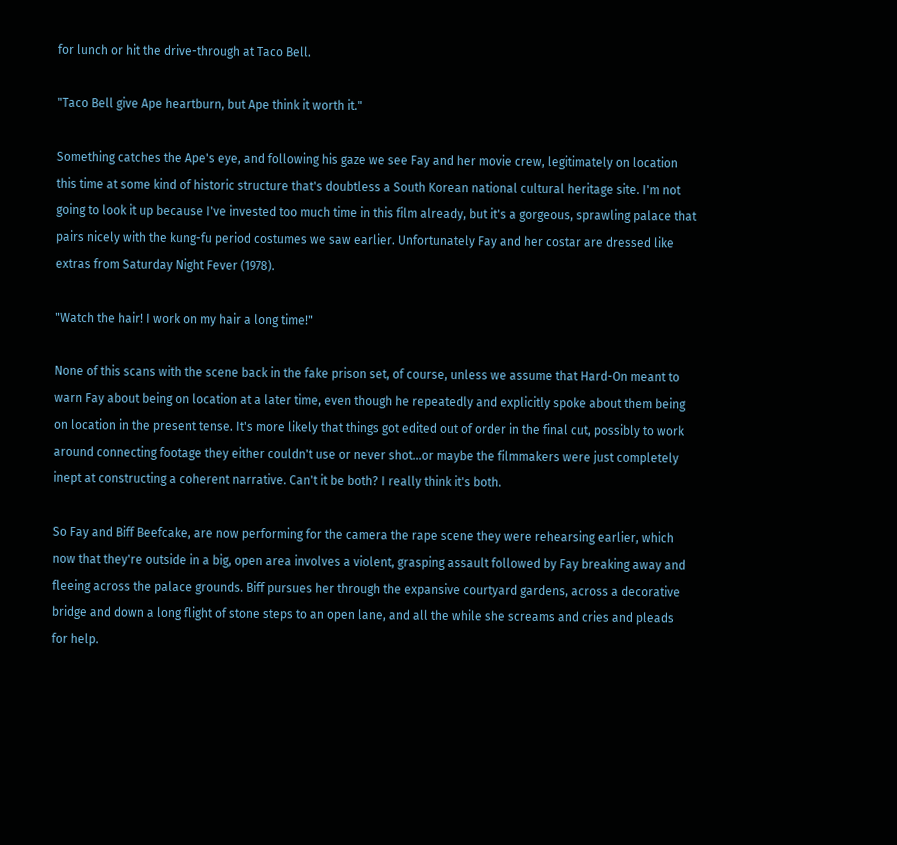for lunch or hit the drive-through at Taco Bell.

"Taco Bell give Ape heartburn, but Ape think it worth it."

Something catches the Ape's eye, and following his gaze we see Fay and her movie crew, legitimately on location this time at some kind of historic structure that's doubtless a South Korean national cultural heritage site. I'm not going to look it up because I've invested too much time in this film already, but it's a gorgeous, sprawling palace that pairs nicely with the kung-fu period costumes we saw earlier. Unfortunately Fay and her costar are dressed like extras from Saturday Night Fever (1978).

"Watch the hair! I work on my hair a long time!"

None of this scans with the scene back in the fake prison set, of course, unless we assume that Hard-On meant to warn Fay about being on location at a later time, even though he repeatedly and explicitly spoke about them being on location in the present tense. It's more likely that things got edited out of order in the final cut, possibly to work around connecting footage they either couldn't use or never shot...or maybe the filmmakers were just completely inept at constructing a coherent narrative. Can't it be both? I really think it's both.

So Fay and Biff Beefcake, are now performing for the camera the rape scene they were rehearsing earlier, which now that they're outside in a big, open area involves a violent, grasping assault followed by Fay breaking away and fleeing across the palace grounds. Biff pursues her through the expansive courtyard gardens, across a decorative bridge and down a long flight of stone steps to an open lane, and all the while she screams and cries and pleads for help.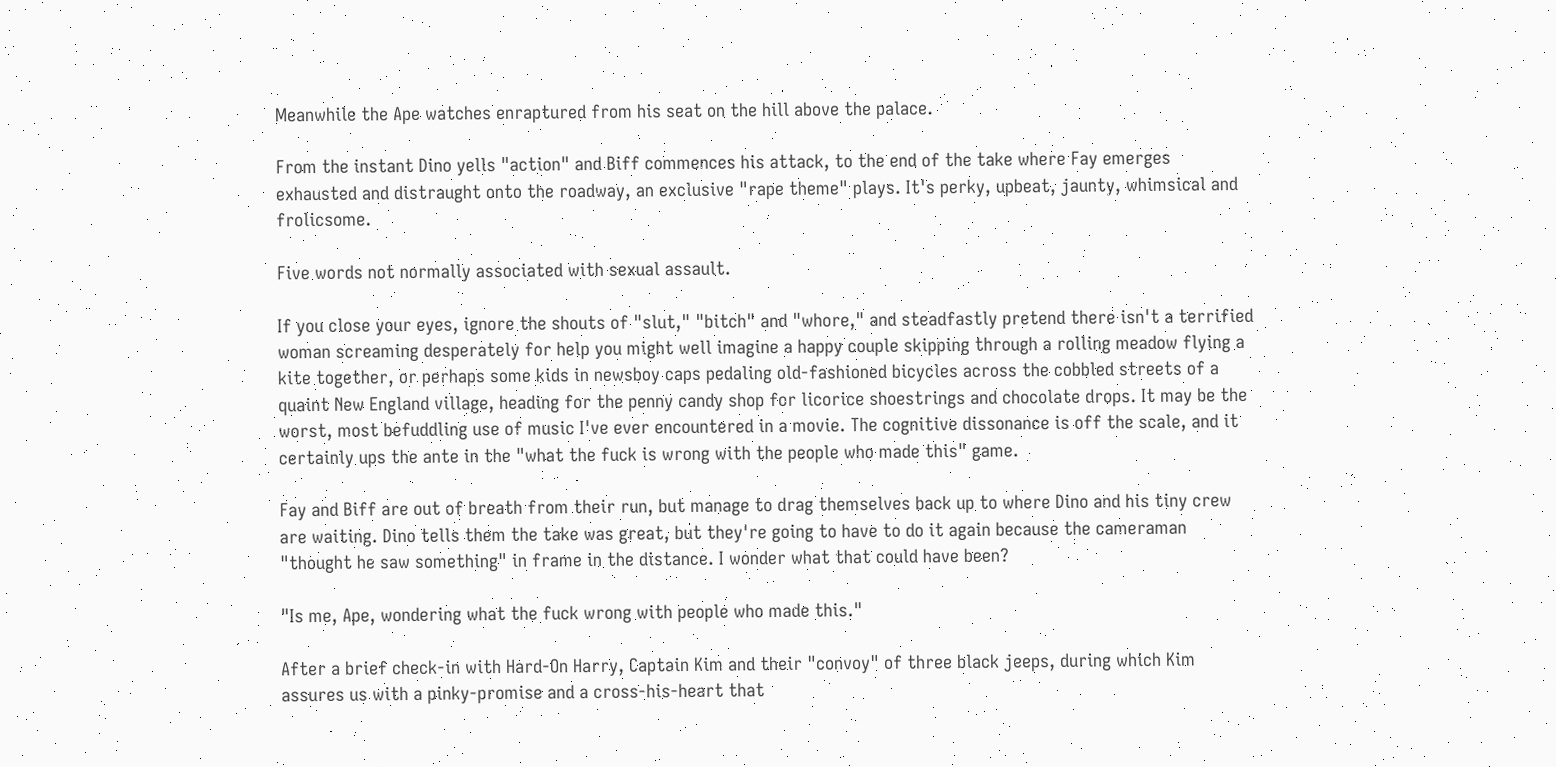Meanwhile the Ape watches enraptured from his seat on the hill above the palace.

From the instant Dino yells "action" and Biff commences his attack, to the end of the take where Fay emerges exhausted and distraught onto the roadway, an exclusive "rape theme" plays. It's perky, upbeat, jaunty, whimsical and frolicsome.

Five words not normally associated with sexual assault.

If you close your eyes, ignore the shouts of "slut," "bitch" and "whore," and steadfastly pretend there isn't a terrified woman screaming desperately for help you might well imagine a happy couple skipping through a rolling meadow flying a kite together, or perhaps some kids in newsboy caps pedaling old-fashioned bicycles across the cobbled streets of a quaint New England village, heading for the penny candy shop for licorice shoestrings and chocolate drops. It may be the worst, most befuddling use of music I've ever encountered in a movie. The cognitive dissonance is off the scale, and it certainly ups the ante in the "what the fuck is wrong with the people who made this" game.

Fay and Biff are out of breath from their run, but manage to drag themselves back up to where Dino and his tiny crew are waiting. Dino tells them the take was great, but they're going to have to do it again because the cameraman "thought he saw something" in frame in the distance. I wonder what that could have been?

"Is me, Ape, wondering what the fuck wrong with people who made this."

After a brief check-in with Hard-On Harry, Captain Kim and their "convoy" of three black jeeps, during which Kim assures us with a pinky-promise and a cross-his-heart that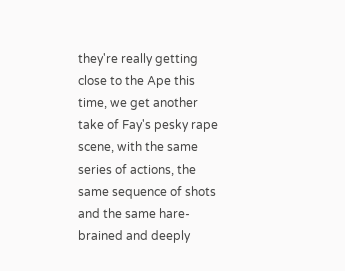they're really getting close to the Ape this time, we get another take of Fay's pesky rape scene, with the same series of actions, the same sequence of shots and the same hare-brained and deeply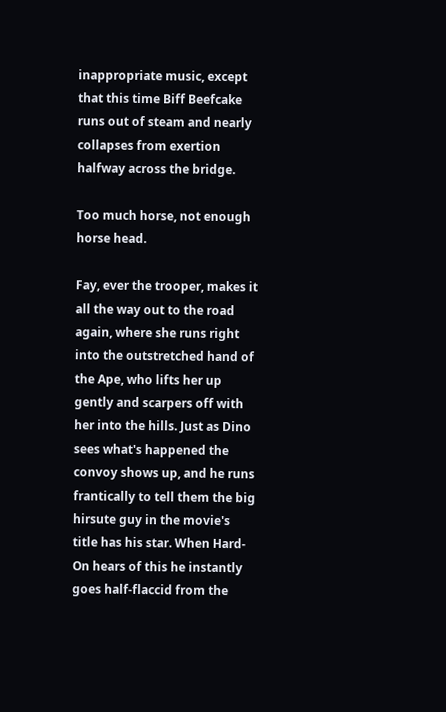inappropriate music, except that this time Biff Beefcake runs out of steam and nearly collapses from exertion halfway across the bridge.

Too much horse, not enough horse head.

Fay, ever the trooper, makes it all the way out to the road again, where she runs right into the outstretched hand of the Ape, who lifts her up gently and scarpers off with her into the hills. Just as Dino sees what's happened the convoy shows up, and he runs frantically to tell them the big hirsute guy in the movie's title has his star. When Hard-On hears of this he instantly goes half-flaccid from the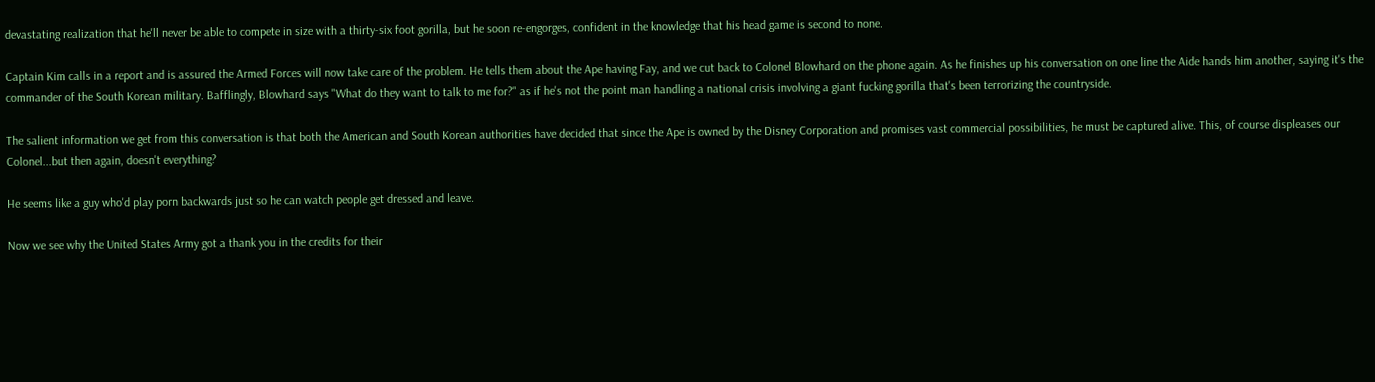devastating realization that he'll never be able to compete in size with a thirty-six foot gorilla, but he soon re-engorges, confident in the knowledge that his head game is second to none.

Captain Kim calls in a report and is assured the Armed Forces will now take care of the problem. He tells them about the Ape having Fay, and we cut back to Colonel Blowhard on the phone again. As he finishes up his conversation on one line the Aide hands him another, saying it's the commander of the South Korean military. Bafflingly, Blowhard says "What do they want to talk to me for?" as if he's not the point man handling a national crisis involving a giant fucking gorilla that's been terrorizing the countryside.

The salient information we get from this conversation is that both the American and South Korean authorities have decided that since the Ape is owned by the Disney Corporation and promises vast commercial possibilities, he must be captured alive. This, of course displeases our Colonel...but then again, doesn't everything?

He seems like a guy who'd play porn backwards just so he can watch people get dressed and leave.

Now we see why the United States Army got a thank you in the credits for their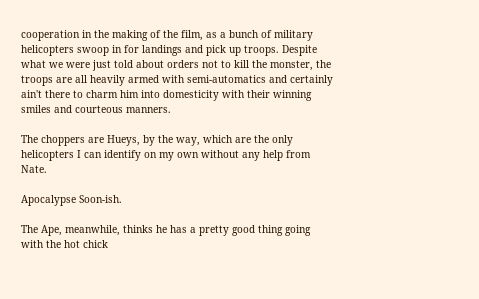cooperation in the making of the film, as a bunch of military helicopters swoop in for landings and pick up troops. Despite what we were just told about orders not to kill the monster, the troops are all heavily armed with semi-automatics and certainly ain't there to charm him into domesticity with their winning smiles and courteous manners.

The choppers are Hueys, by the way, which are the only helicopters I can identify on my own without any help from Nate.

Apocalypse Soon-ish.

The Ape, meanwhile, thinks he has a pretty good thing going with the hot chick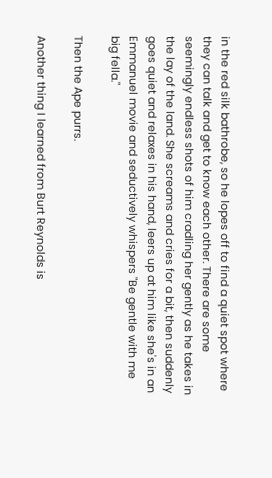in the red silk bathrobe, so he lopes off to find a quiet spot where they can talk and get to know each other. There are some seemingly endless shots of him cradling her gently as he takes in the lay of the land. She screams and cries for a bit, then suddenly goes quiet and relaxes in his hand, leers up at him like she's in an Emmanuel movie and seductively whispers "Be gentle with me big fella."

Then the Ape purrs.

Another thing I learned from Burt Reynolds is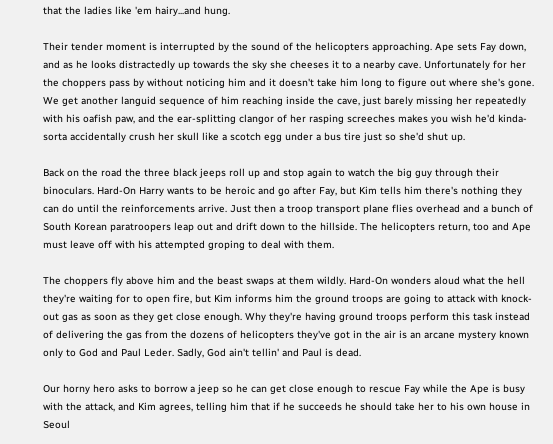that the ladies like 'em hairy...and hung.

Their tender moment is interrupted by the sound of the helicopters approaching. Ape sets Fay down, and as he looks distractedly up towards the sky she cheeses it to a nearby cave. Unfortunately for her the choppers pass by without noticing him and it doesn't take him long to figure out where she's gone. We get another languid sequence of him reaching inside the cave, just barely missing her repeatedly with his oafish paw, and the ear-splitting clangor of her rasping screeches makes you wish he'd kinda-sorta accidentally crush her skull like a scotch egg under a bus tire just so she'd shut up.

Back on the road the three black jeeps roll up and stop again to watch the big guy through their binoculars. Hard-On Harry wants to be heroic and go after Fay, but Kim tells him there's nothing they can do until the reinforcements arrive. Just then a troop transport plane flies overhead and a bunch of South Korean paratroopers leap out and drift down to the hillside. The helicopters return, too and Ape must leave off with his attempted groping to deal with them.

The choppers fly above him and the beast swaps at them wildly. Hard-On wonders aloud what the hell they're waiting for to open fire, but Kim informs him the ground troops are going to attack with knock-out gas as soon as they get close enough. Why they're having ground troops perform this task instead of delivering the gas from the dozens of helicopters they've got in the air is an arcane mystery known only to God and Paul Leder. Sadly, God ain't tellin' and Paul is dead.

Our horny hero asks to borrow a jeep so he can get close enough to rescue Fay while the Ape is busy with the attack, and Kim agrees, telling him that if he succeeds he should take her to his own house in Seoul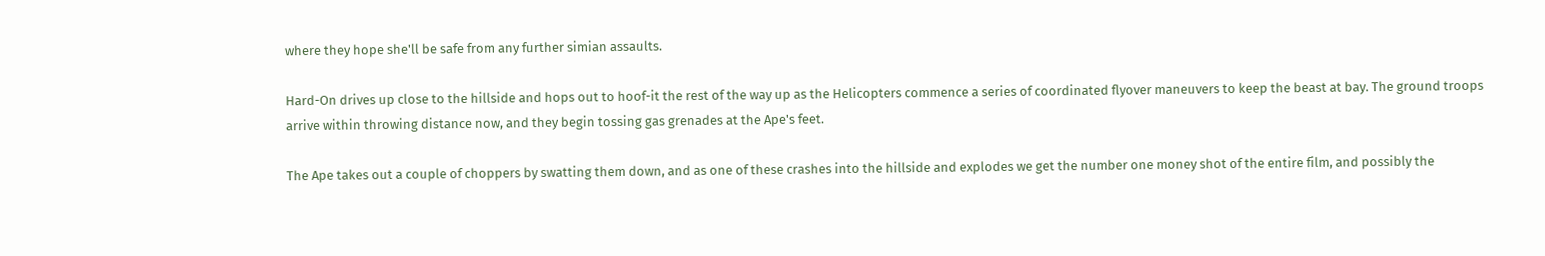where they hope she'll be safe from any further simian assaults.

Hard-On drives up close to the hillside and hops out to hoof-it the rest of the way up as the Helicopters commence a series of coordinated flyover maneuvers to keep the beast at bay. The ground troops arrive within throwing distance now, and they begin tossing gas grenades at the Ape's feet.

The Ape takes out a couple of choppers by swatting them down, and as one of these crashes into the hillside and explodes we get the number one money shot of the entire film, and possibly the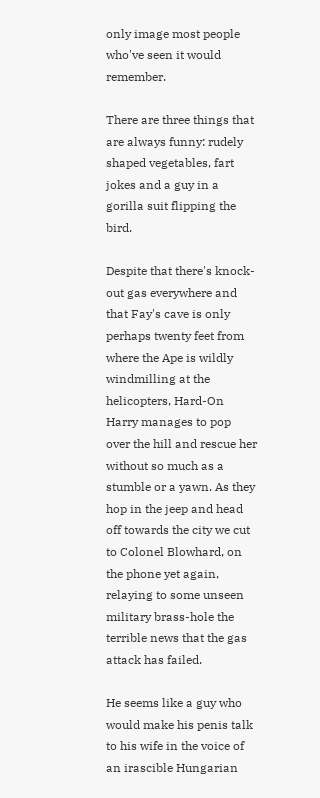only image most people who've seen it would remember.

There are three things that are always funny: rudely shaped vegetables, fart jokes and a guy in a gorilla suit flipping the bird.

Despite that there's knock-out gas everywhere and that Fay's cave is only perhaps twenty feet from where the Ape is wildly windmilling at the helicopters, Hard-On Harry manages to pop over the hill and rescue her without so much as a stumble or a yawn. As they hop in the jeep and head off towards the city we cut to Colonel Blowhard, on the phone yet again, relaying to some unseen military brass-hole the terrible news that the gas attack has failed.

He seems like a guy who would make his penis talk to his wife in the voice of an irascible Hungarian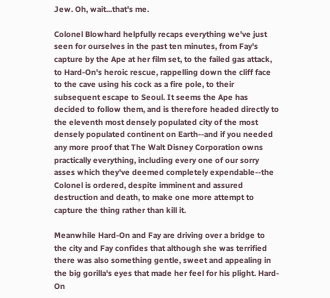Jew. Oh, wait...that's me.

Colonel Blowhard helpfully recaps everything we've just seen for ourselves in the past ten minutes, from Fay's capture by the Ape at her film set, to the failed gas attack, to Hard-On's heroic rescue, rappelling down the cliff face to the cave using his cock as a fire pole, to their subsequent escape to Seoul. It seems the Ape has decided to follow them, and is therefore headed directly to the eleventh most densely populated city of the most densely populated continent on Earth--and if you needed any more proof that The Walt Disney Corporation owns practically everything, including every one of our sorry asses which they've deemed completely expendable--the Colonel is ordered, despite imminent and assured destruction and death, to make one more attempt to capture the thing rather than kill it.

Meanwhile Hard-On and Fay are driving over a bridge to the city and Fay confides that although she was terrified there was also something gentle, sweet and appealing in the big gorilla's eyes that made her feel for his plight. Hard-On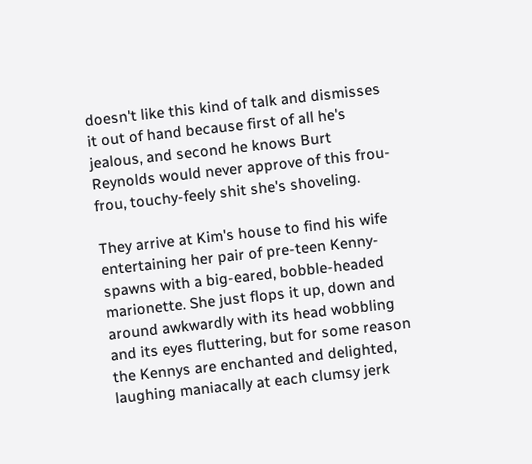doesn't like this kind of talk and dismisses it out of hand because first of all he's jealous, and second he knows Burt Reynolds would never approve of this frou-frou, touchy-feely shit she's shoveling.

They arrive at Kim's house to find his wife entertaining her pair of pre-teen Kenny-spawns with a big-eared, bobble-headed marionette. She just flops it up, down and around awkwardly with its head wobbling and its eyes fluttering, but for some reason the Kennys are enchanted and delighted, laughing maniacally at each clumsy jerk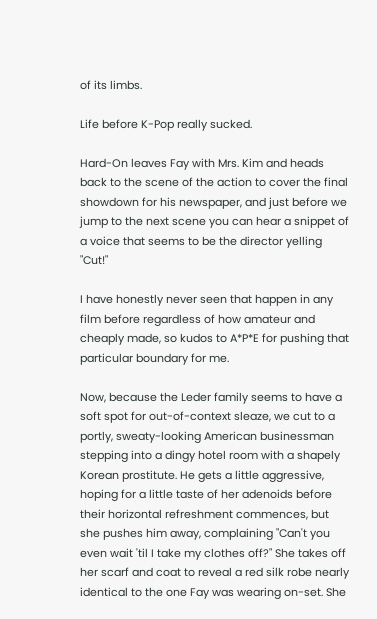of its limbs.

Life before K-Pop really sucked.

Hard-On leaves Fay with Mrs. Kim and heads back to the scene of the action to cover the final showdown for his newspaper, and just before we jump to the next scene you can hear a snippet of a voice that seems to be the director yelling "Cut!"

I have honestly never seen that happen in any film before regardless of how amateur and cheaply made, so kudos to A*P*E for pushing that particular boundary for me.

Now, because the Leder family seems to have a soft spot for out-of-context sleaze, we cut to a portly, sweaty-looking American businessman stepping into a dingy hotel room with a shapely Korean prostitute. He gets a little aggressive, hoping for a little taste of her adenoids before their horizontal refreshment commences, but she pushes him away, complaining "Can't you even wait 'til I take my clothes off?" She takes off her scarf and coat to reveal a red silk robe nearly identical to the one Fay was wearing on-set. She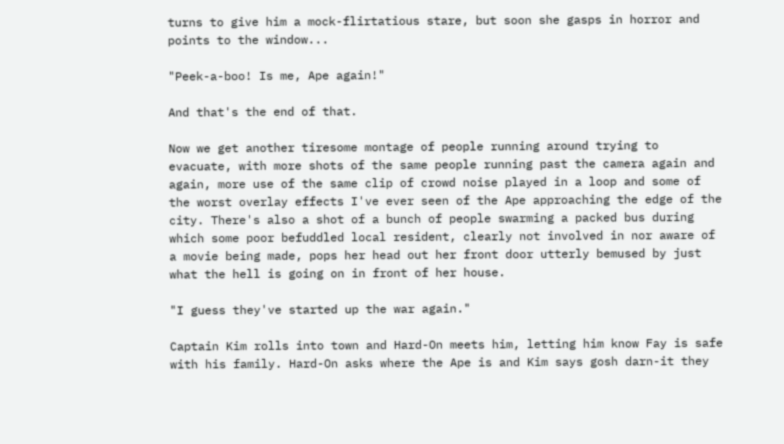turns to give him a mock-flirtatious stare, but soon she gasps in horror and points to the window...

"Peek-a-boo! Is me, Ape again!"

And that's the end of that.

Now we get another tiresome montage of people running around trying to evacuate, with more shots of the same people running past the camera again and again, more use of the same clip of crowd noise played in a loop and some of the worst overlay effects I've ever seen of the Ape approaching the edge of the city. There's also a shot of a bunch of people swarming a packed bus during which some poor befuddled local resident, clearly not involved in nor aware of a movie being made, pops her head out her front door utterly bemused by just what the hell is going on in front of her house.

"I guess they've started up the war again."

Captain Kim rolls into town and Hard-On meets him, letting him know Fay is safe with his family. Hard-On asks where the Ape is and Kim says gosh darn-it they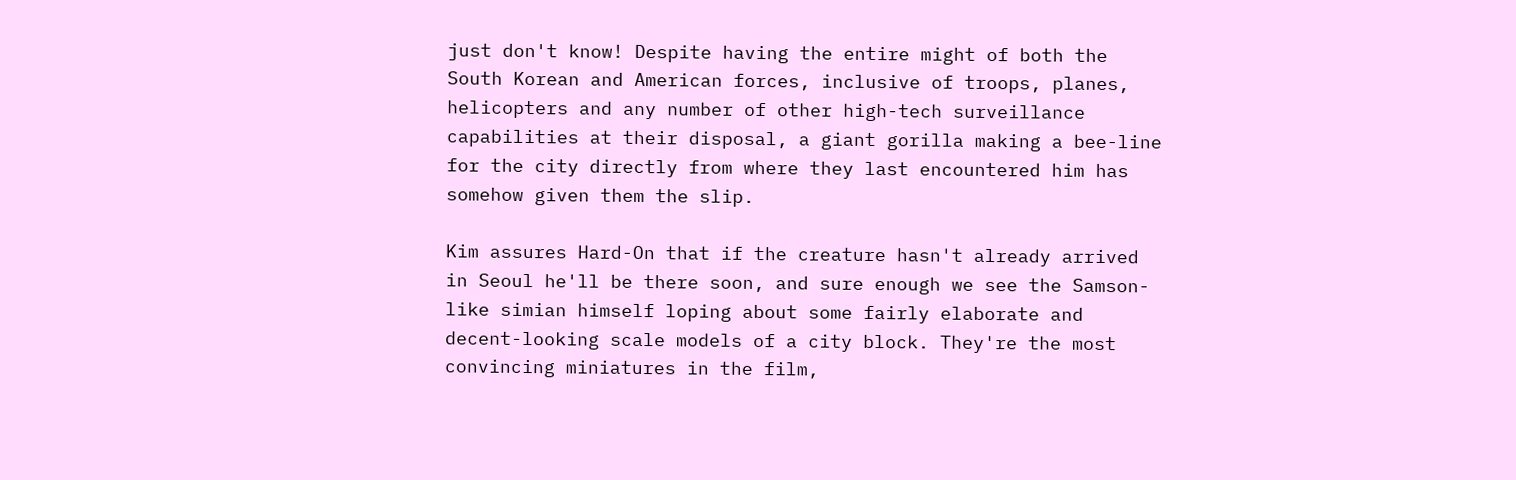just don't know! Despite having the entire might of both the South Korean and American forces, inclusive of troops, planes, helicopters and any number of other high-tech surveillance capabilities at their disposal, a giant gorilla making a bee-line for the city directly from where they last encountered him has somehow given them the slip.

Kim assures Hard-On that if the creature hasn't already arrived in Seoul he'll be there soon, and sure enough we see the Samson-like simian himself loping about some fairly elaborate and decent-looking scale models of a city block. They're the most convincing miniatures in the film,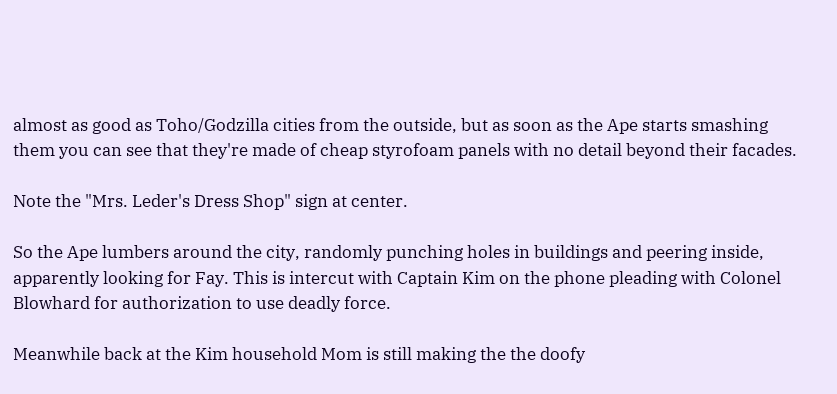almost as good as Toho/Godzilla cities from the outside, but as soon as the Ape starts smashing them you can see that they're made of cheap styrofoam panels with no detail beyond their facades.

Note the "Mrs. Leder's Dress Shop" sign at center.

So the Ape lumbers around the city, randomly punching holes in buildings and peering inside, apparently looking for Fay. This is intercut with Captain Kim on the phone pleading with Colonel Blowhard for authorization to use deadly force.

Meanwhile back at the Kim household Mom is still making the the doofy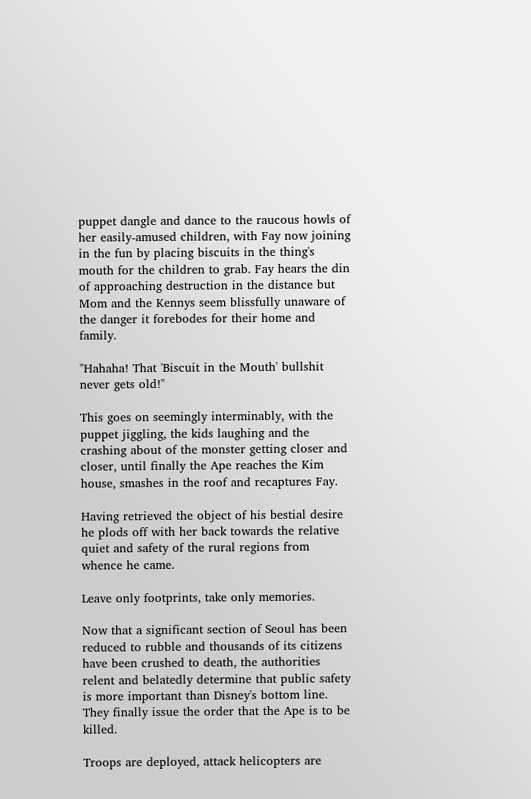puppet dangle and dance to the raucous howls of her easily-amused children, with Fay now joining in the fun by placing biscuits in the thing's mouth for the children to grab. Fay hears the din of approaching destruction in the distance but Mom and the Kennys seem blissfully unaware of the danger it forebodes for their home and family.

"Hahaha! That 'Biscuit in the Mouth' bullshit never gets old!"

This goes on seemingly interminably, with the puppet jiggling, the kids laughing and the crashing about of the monster getting closer and closer, until finally the Ape reaches the Kim house, smashes in the roof and recaptures Fay.

Having retrieved the object of his bestial desire he plods off with her back towards the relative quiet and safety of the rural regions from whence he came.

Leave only footprints, take only memories.

Now that a significant section of Seoul has been reduced to rubble and thousands of its citizens have been crushed to death, the authorities relent and belatedly determine that public safety is more important than Disney's bottom line. They finally issue the order that the Ape is to be killed.

Troops are deployed, attack helicopters are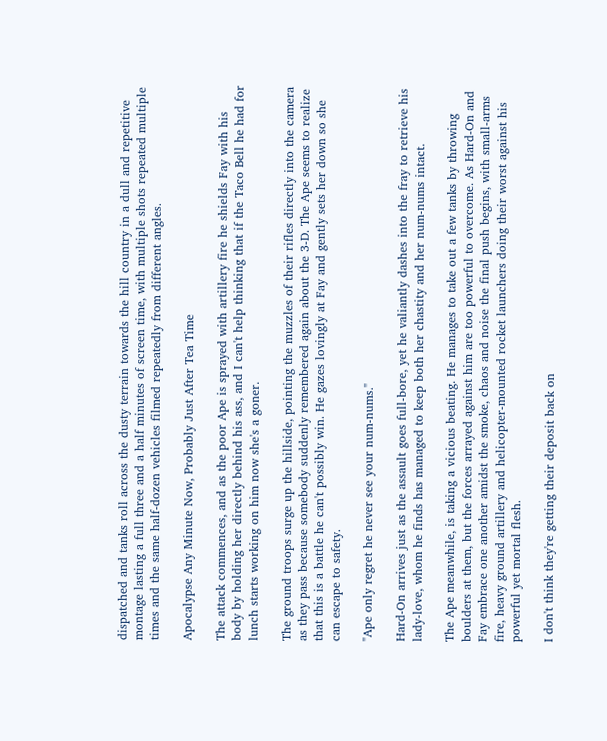dispatched and tanks roll across the dusty terrain towards the hill country in a dull and repetitive montage lasting a full three and a half minutes of screen time, with multiple shots repeated multiple times and the same half-dozen vehicles filmed repeatedly from different angles.

Apocalypse Any Minute Now, Probably Just After Tea Time

The attack commences, and as the poor Ape is sprayed with artillery fire he shields Fay with his body by holding her directly behind his ass, and I can't help thinking that if the Taco Bell he had for lunch starts working on him now she's a goner.

The ground troops surge up the hillside, pointing the muzzles of their rifles directly into the camera as they pass because somebody suddenly remembered again about the 3-D. The Ape seems to realize that this is a battle he can't possibly win. He gazes lovingly at Fay and gently sets her down so she can escape to safety.

"Ape only regret he never see your num-nums."

Hard-On arrives just as the assault goes full-bore, yet he valiantly dashes into the fray to retrieve his lady-love, whom he finds has managed to keep both her chastity and her num-nums intact.

The Ape meanwhile, is taking a vicious beating. He manages to take out a few tanks by throwing boulders at them, but the forces arrayed against him are too powerful to overcome. As Hard-On and Fay embrace one another amidst the smoke, chaos and noise the final push begins, with small-arms fire, heavy ground artillery and helicopter-mounted rocket launchers doing their worst against his powerful yet mortal flesh.

I don't think they're getting their deposit back on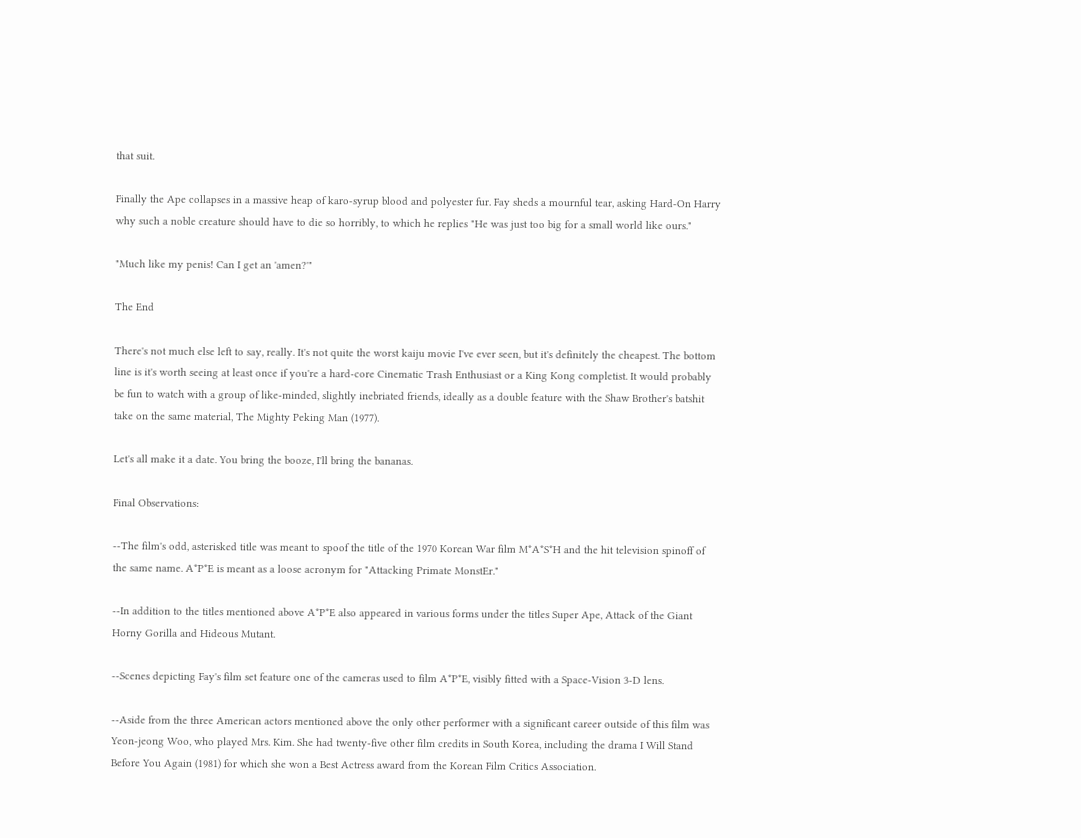that suit.

Finally the Ape collapses in a massive heap of karo-syrup blood and polyester fur. Fay sheds a mournful tear, asking Hard-On Harry why such a noble creature should have to die so horribly, to which he replies "He was just too big for a small world like ours."

"Much like my penis! Can I get an 'amen?'"

The End

There's not much else left to say, really. It's not quite the worst kaiju movie I've ever seen, but it's definitely the cheapest. The bottom line is it's worth seeing at least once if you're a hard-core Cinematic Trash Enthusiast or a King Kong completist. It would probably be fun to watch with a group of like-minded, slightly inebriated friends, ideally as a double feature with the Shaw Brother's batshit take on the same material, The Mighty Peking Man (1977).

Let's all make it a date. You bring the booze, I'll bring the bananas.

Final Observations:

--The film's odd, asterisked title was meant to spoof the title of the 1970 Korean War film M*A*S*H and the hit television spinoff of the same name. A*P*E is meant as a loose acronym for "Attacking Primate MonstEr."

--In addition to the titles mentioned above A*P*E also appeared in various forms under the titles Super Ape, Attack of the Giant Horny Gorilla and Hideous Mutant.

--Scenes depicting Fay's film set feature one of the cameras used to film A*P*E, visibly fitted with a Space-Vision 3-D lens.

--Aside from the three American actors mentioned above the only other performer with a significant career outside of this film was Yeon-jeong Woo, who played Mrs. Kim. She had twenty-five other film credits in South Korea, including the drama I Will Stand Before You Again (1981) for which she won a Best Actress award from the Korean Film Critics Association.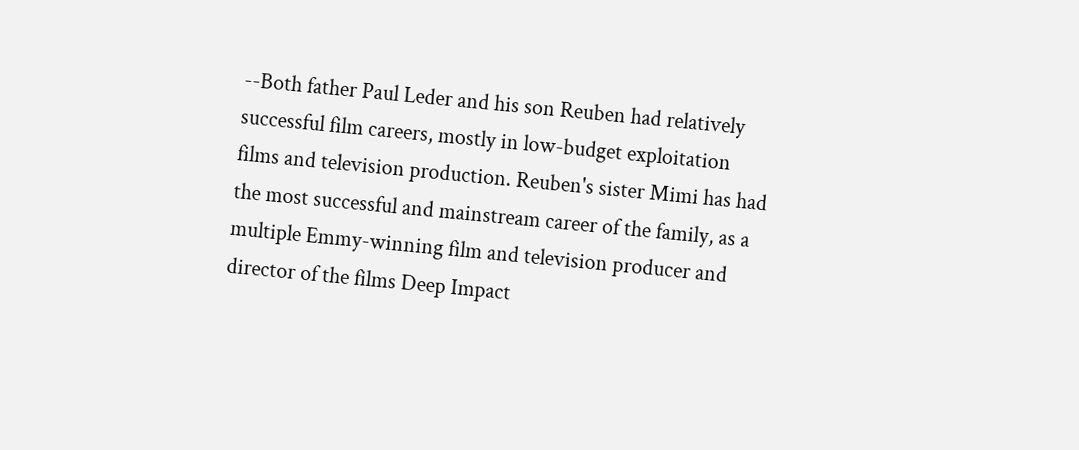--Both father Paul Leder and his son Reuben had relatively successful film careers, mostly in low-budget exploitation films and television production. Reuben's sister Mimi has had the most successful and mainstream career of the family, as a multiple Emmy-winning film and television producer and director of the films Deep Impact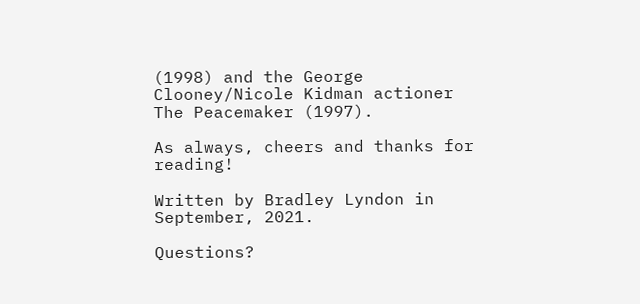(1998) and the George Clooney/Nicole Kidman actioner The Peacemaker (1997).

As always, cheers and thanks for reading!

Written by Bradley Lyndon in September, 2021.

Questions?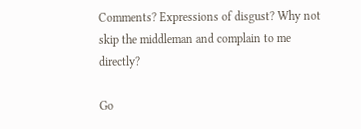Comments? Expressions of disgust? Why not skip the middleman and complain to me directly?

Go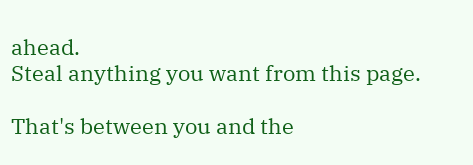ahead.
Steal anything you want from this page.

That's between you and the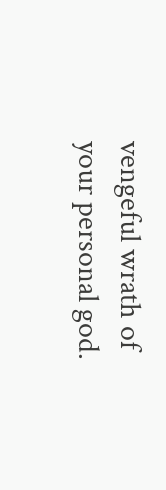vengeful wrath of your personal god.